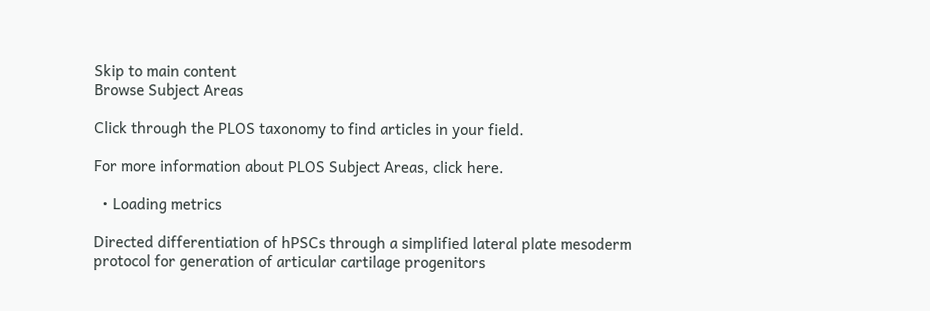Skip to main content
Browse Subject Areas

Click through the PLOS taxonomy to find articles in your field.

For more information about PLOS Subject Areas, click here.

  • Loading metrics

Directed differentiation of hPSCs through a simplified lateral plate mesoderm protocol for generation of articular cartilage progenitors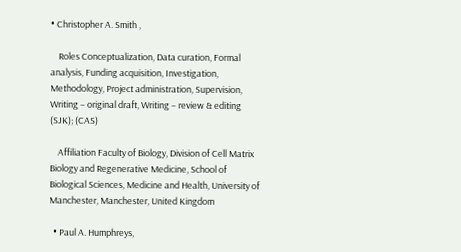• Christopher A. Smith ,

    Roles Conceptualization, Data curation, Formal analysis, Funding acquisition, Investigation, Methodology, Project administration, Supervision, Writing – original draft, Writing – review & editing (SJK); (CAS)

    Affiliation Faculty of Biology, Division of Cell Matrix Biology and Regenerative Medicine, School of Biological Sciences, Medicine and Health, University of Manchester, Manchester, United Kingdom

  • Paul A. Humphreys,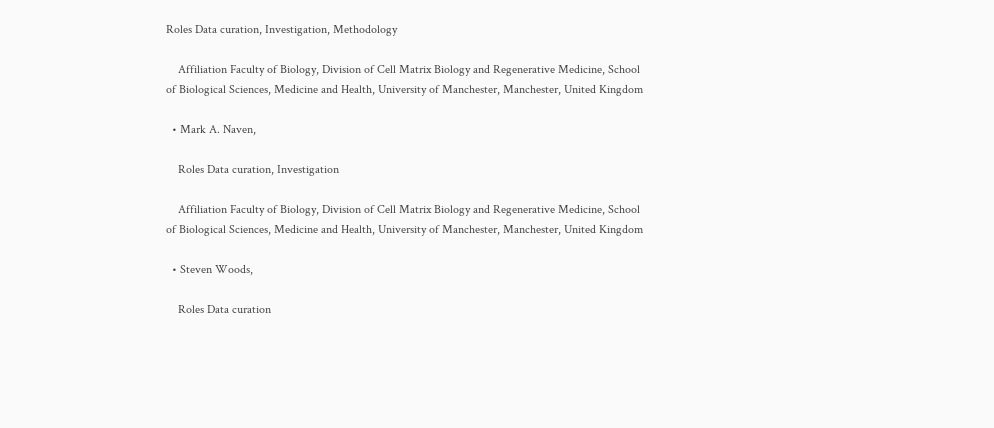Roles Data curation, Investigation, Methodology

    Affiliation Faculty of Biology, Division of Cell Matrix Biology and Regenerative Medicine, School of Biological Sciences, Medicine and Health, University of Manchester, Manchester, United Kingdom

  • Mark A. Naven,

    Roles Data curation, Investigation

    Affiliation Faculty of Biology, Division of Cell Matrix Biology and Regenerative Medicine, School of Biological Sciences, Medicine and Health, University of Manchester, Manchester, United Kingdom

  • Steven Woods,

    Roles Data curation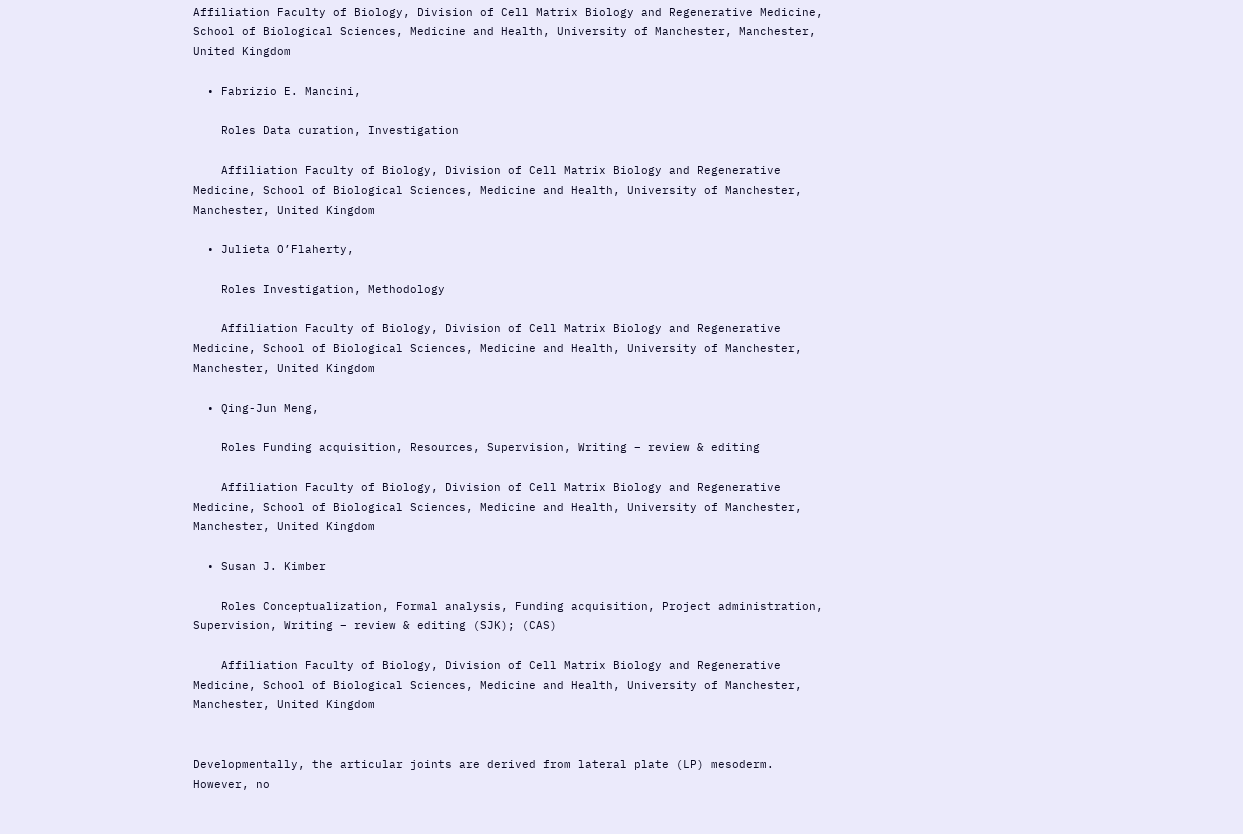Affiliation Faculty of Biology, Division of Cell Matrix Biology and Regenerative Medicine, School of Biological Sciences, Medicine and Health, University of Manchester, Manchester, United Kingdom

  • Fabrizio E. Mancini,

    Roles Data curation, Investigation

    Affiliation Faculty of Biology, Division of Cell Matrix Biology and Regenerative Medicine, School of Biological Sciences, Medicine and Health, University of Manchester, Manchester, United Kingdom

  • Julieta O’Flaherty,

    Roles Investigation, Methodology

    Affiliation Faculty of Biology, Division of Cell Matrix Biology and Regenerative Medicine, School of Biological Sciences, Medicine and Health, University of Manchester, Manchester, United Kingdom

  • Qing-Jun Meng,

    Roles Funding acquisition, Resources, Supervision, Writing – review & editing

    Affiliation Faculty of Biology, Division of Cell Matrix Biology and Regenerative Medicine, School of Biological Sciences, Medicine and Health, University of Manchester, Manchester, United Kingdom

  • Susan J. Kimber

    Roles Conceptualization, Formal analysis, Funding acquisition, Project administration, Supervision, Writing – review & editing (SJK); (CAS)

    Affiliation Faculty of Biology, Division of Cell Matrix Biology and Regenerative Medicine, School of Biological Sciences, Medicine and Health, University of Manchester, Manchester, United Kingdom


Developmentally, the articular joints are derived from lateral plate (LP) mesoderm. However, no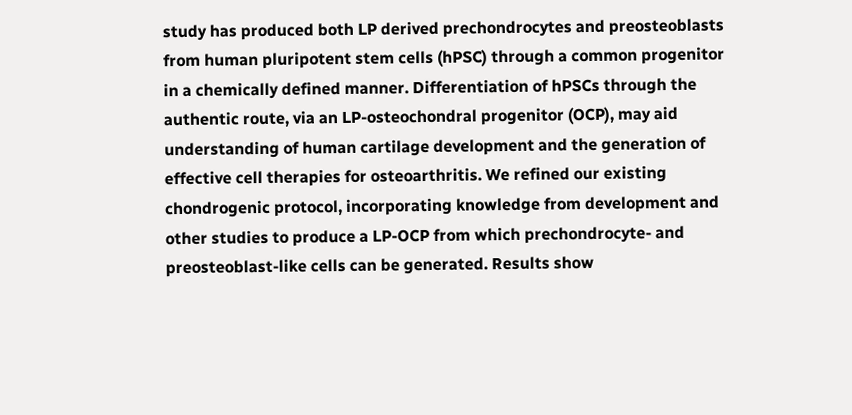study has produced both LP derived prechondrocytes and preosteoblasts from human pluripotent stem cells (hPSC) through a common progenitor in a chemically defined manner. Differentiation of hPSCs through the authentic route, via an LP-osteochondral progenitor (OCP), may aid understanding of human cartilage development and the generation of effective cell therapies for osteoarthritis. We refined our existing chondrogenic protocol, incorporating knowledge from development and other studies to produce a LP-OCP from which prechondrocyte- and preosteoblast-like cells can be generated. Results show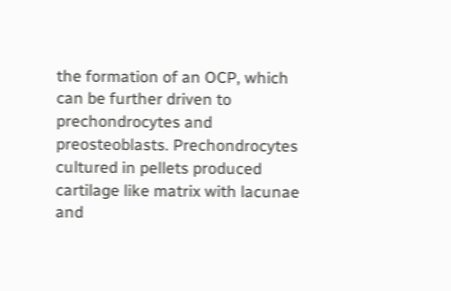the formation of an OCP, which can be further driven to prechondrocytes and preosteoblasts. Prechondrocytes cultured in pellets produced cartilage like matrix with lacunae and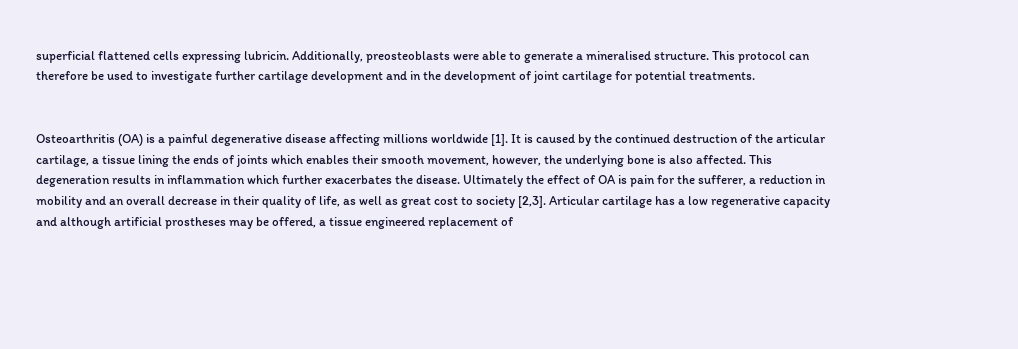superficial flattened cells expressing lubricin. Additionally, preosteoblasts were able to generate a mineralised structure. This protocol can therefore be used to investigate further cartilage development and in the development of joint cartilage for potential treatments.


Osteoarthritis (OA) is a painful degenerative disease affecting millions worldwide [1]. It is caused by the continued destruction of the articular cartilage, a tissue lining the ends of joints which enables their smooth movement, however, the underlying bone is also affected. This degeneration results in inflammation which further exacerbates the disease. Ultimately the effect of OA is pain for the sufferer, a reduction in mobility and an overall decrease in their quality of life, as well as great cost to society [2,3]. Articular cartilage has a low regenerative capacity and although artificial prostheses may be offered, a tissue engineered replacement of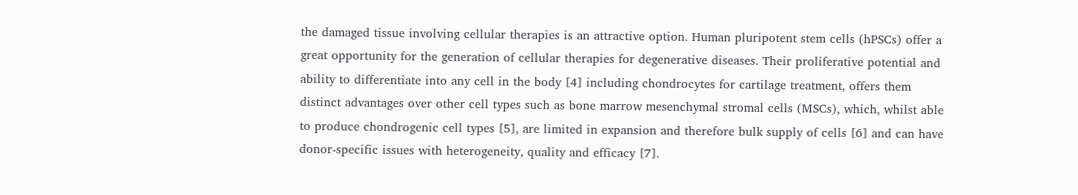the damaged tissue involving cellular therapies is an attractive option. Human pluripotent stem cells (hPSCs) offer a great opportunity for the generation of cellular therapies for degenerative diseases. Their proliferative potential and ability to differentiate into any cell in the body [4] including chondrocytes for cartilage treatment, offers them distinct advantages over other cell types such as bone marrow mesenchymal stromal cells (MSCs), which, whilst able to produce chondrogenic cell types [5], are limited in expansion and therefore bulk supply of cells [6] and can have donor-specific issues with heterogeneity, quality and efficacy [7].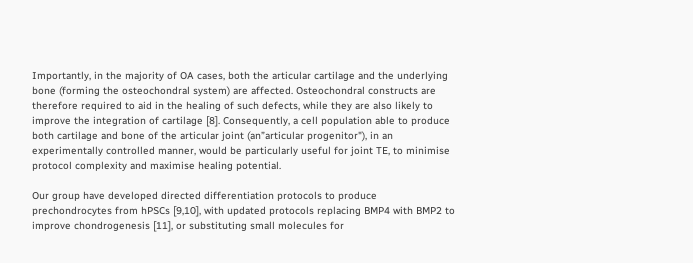Importantly, in the majority of OA cases, both the articular cartilage and the underlying bone (forming the osteochondral system) are affected. Osteochondral constructs are therefore required to aid in the healing of such defects, while they are also likely to improve the integration of cartilage [8]. Consequently, a cell population able to produce both cartilage and bone of the articular joint (an”articular progenitor"), in an experimentally controlled manner, would be particularly useful for joint TE, to minimise protocol complexity and maximise healing potential.

Our group have developed directed differentiation protocols to produce prechondrocytes from hPSCs [9,10], with updated protocols replacing BMP4 with BMP2 to improve chondrogenesis [11], or substituting small molecules for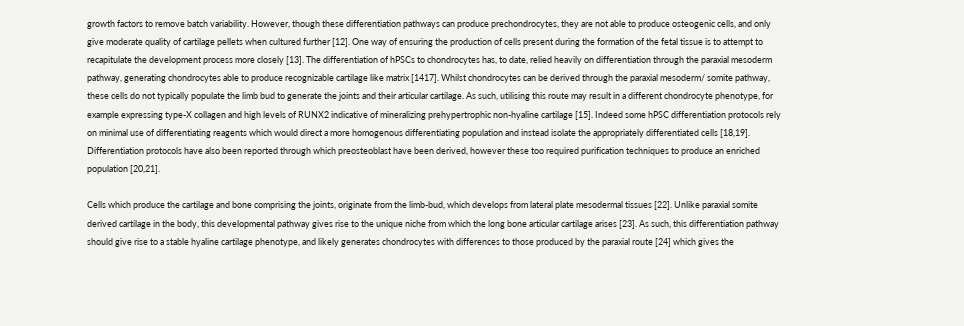growth factors to remove batch variability. However, though these differentiation pathways can produce prechondrocytes, they are not able to produce osteogenic cells, and only give moderate quality of cartilage pellets when cultured further [12]. One way of ensuring the production of cells present during the formation of the fetal tissue is to attempt to recapitulate the development process more closely [13]. The differentiation of hPSCs to chondrocytes has, to date, relied heavily on differentiation through the paraxial mesoderm pathway, generating chondrocytes able to produce recognizable cartilage like matrix [1417]. Whilst chondrocytes can be derived through the paraxial mesoderm/ somite pathway, these cells do not typically populate the limb bud to generate the joints and their articular cartilage. As such, utilising this route may result in a different chondrocyte phenotype, for example expressing type-X collagen and high levels of RUNX2 indicative of mineralizing prehypertrophic non-hyaline cartilage [15]. Indeed some hPSC differentiation protocols rely on minimal use of differentiating reagents which would direct a more homogenous differentiating population and instead isolate the appropriately differentiated cells [18,19]. Differentiation protocols have also been reported through which preosteoblast have been derived, however these too required purification techniques to produce an enriched population [20,21].

Cells which produce the cartilage and bone comprising the joints, originate from the limb-bud, which develops from lateral plate mesodermal tissues [22]. Unlike paraxial somite derived cartilage in the body, this developmental pathway gives rise to the unique niche from which the long bone articular cartilage arises [23]. As such, this differentiation pathway should give rise to a stable hyaline cartilage phenotype, and likely generates chondrocytes with differences to those produced by the paraxial route [24] which gives the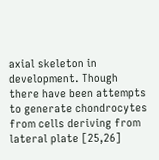axial skeleton in development. Though there have been attempts to generate chondrocytes from cells deriving from lateral plate [25,26]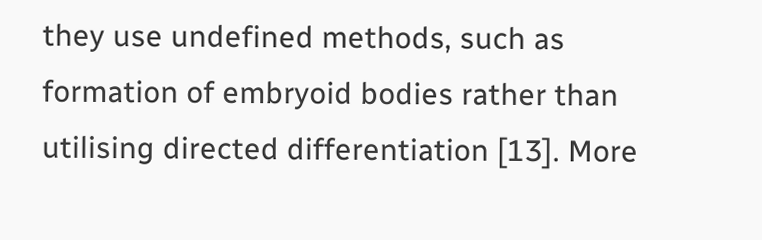they use undefined methods, such as formation of embryoid bodies rather than utilising directed differentiation [13]. More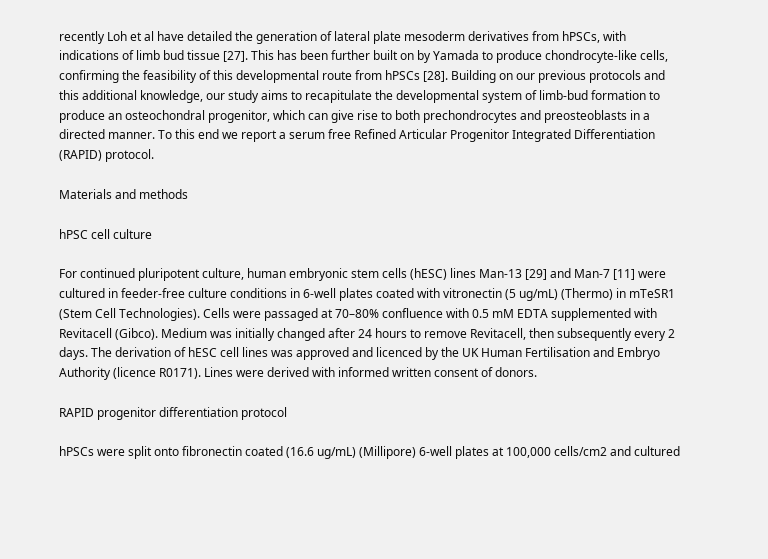recently Loh et al have detailed the generation of lateral plate mesoderm derivatives from hPSCs, with indications of limb bud tissue [27]. This has been further built on by Yamada to produce chondrocyte-like cells, confirming the feasibility of this developmental route from hPSCs [28]. Building on our previous protocols and this additional knowledge, our study aims to recapitulate the developmental system of limb-bud formation to produce an osteochondral progenitor, which can give rise to both prechondrocytes and preosteoblasts in a directed manner. To this end we report a serum free Refined Articular Progenitor Integrated Differentiation (RAPID) protocol.

Materials and methods

hPSC cell culture

For continued pluripotent culture, human embryonic stem cells (hESC) lines Man-13 [29] and Man-7 [11] were cultured in feeder-free culture conditions in 6-well plates coated with vitronectin (5 ug/mL) (Thermo) in mTeSR1 (Stem Cell Technologies). Cells were passaged at 70–80% confluence with 0.5 mM EDTA supplemented with Revitacell (Gibco). Medium was initially changed after 24 hours to remove Revitacell, then subsequently every 2 days. The derivation of hESC cell lines was approved and licenced by the UK Human Fertilisation and Embryo Authority (licence R0171). Lines were derived with informed written consent of donors.

RAPID progenitor differentiation protocol

hPSCs were split onto fibronectin coated (16.6 ug/mL) (Millipore) 6-well plates at 100,000 cells/cm2 and cultured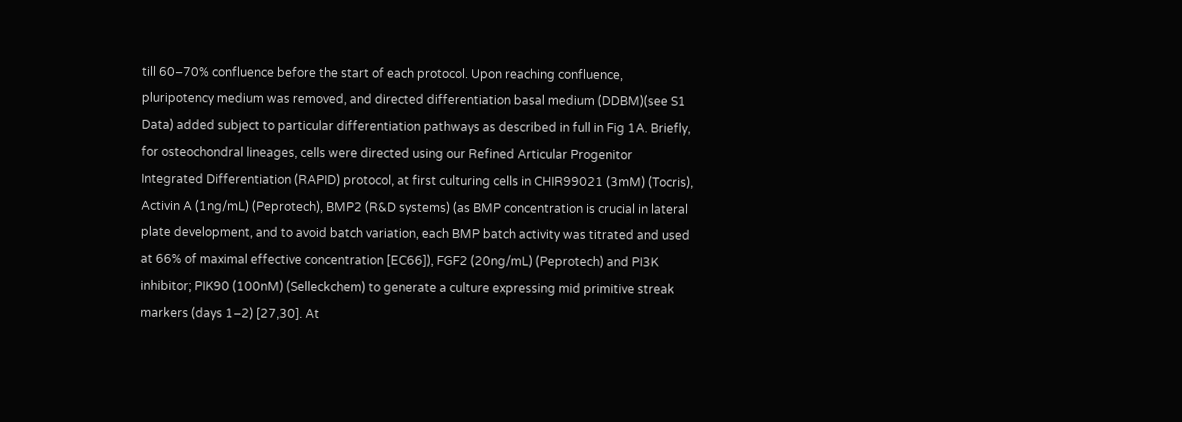till 60–70% confluence before the start of each protocol. Upon reaching confluence, pluripotency medium was removed, and directed differentiation basal medium (DDBM)(see S1 Data) added subject to particular differentiation pathways as described in full in Fig 1A. Briefly, for osteochondral lineages, cells were directed using our Refined Articular Progenitor Integrated Differentiation (RAPID) protocol, at first culturing cells in CHIR99021 (3mM) (Tocris), Activin A (1ng/mL) (Peprotech), BMP2 (R&D systems) (as BMP concentration is crucial in lateral plate development, and to avoid batch variation, each BMP batch activity was titrated and used at 66% of maximal effective concentration [EC66]), FGF2 (20ng/mL) (Peprotech) and PI3K inhibitor; PIK90 (100nM) (Selleckchem) to generate a culture expressing mid primitive streak markers (days 1–2) [27,30]. At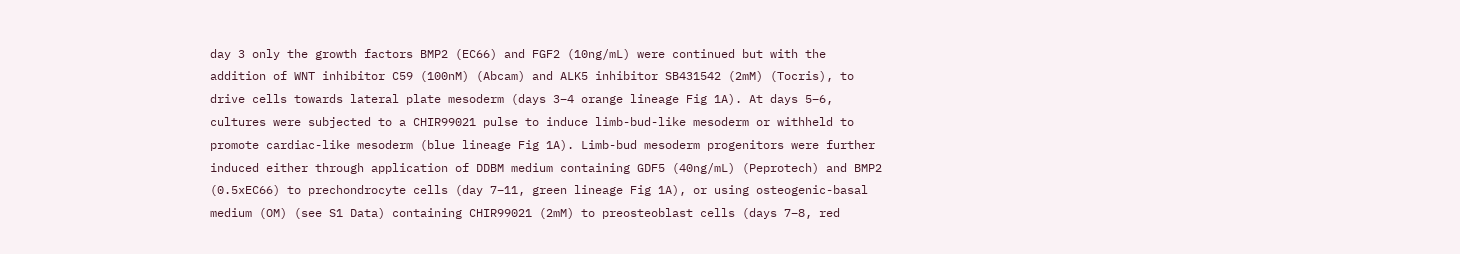day 3 only the growth factors BMP2 (EC66) and FGF2 (10ng/mL) were continued but with the addition of WNT inhibitor C59 (100nM) (Abcam) and ALK5 inhibitor SB431542 (2mM) (Tocris), to drive cells towards lateral plate mesoderm (days 3–4 orange lineage Fig 1A). At days 5–6, cultures were subjected to a CHIR99021 pulse to induce limb-bud-like mesoderm or withheld to promote cardiac-like mesoderm (blue lineage Fig 1A). Limb-bud mesoderm progenitors were further induced either through application of DDBM medium containing GDF5 (40ng/mL) (Peprotech) and BMP2 (0.5xEC66) to prechondrocyte cells (day 7–11, green lineage Fig 1A), or using osteogenic-basal medium (OM) (see S1 Data) containing CHIR99021 (2mM) to preosteoblast cells (days 7–8, red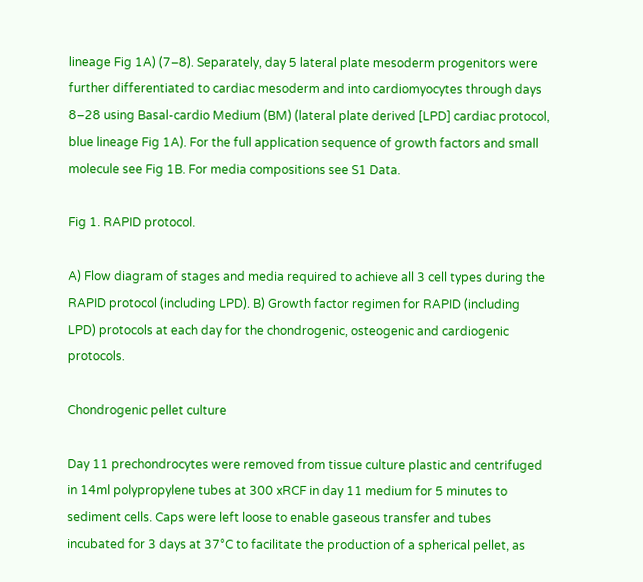lineage Fig 1A) (7–8). Separately, day 5 lateral plate mesoderm progenitors were further differentiated to cardiac mesoderm and into cardiomyocytes through days 8–28 using Basal-cardio Medium (BM) (lateral plate derived [LPD] cardiac protocol, blue lineage Fig 1A). For the full application sequence of growth factors and small molecule see Fig 1B. For media compositions see S1 Data.

Fig 1. RAPID protocol.

A) Flow diagram of stages and media required to achieve all 3 cell types during the RAPID protocol (including LPD). B) Growth factor regimen for RAPID (including LPD) protocols at each day for the chondrogenic, osteogenic and cardiogenic protocols.

Chondrogenic pellet culture

Day 11 prechondrocytes were removed from tissue culture plastic and centrifuged in 14ml polypropylene tubes at 300 xRCF in day 11 medium for 5 minutes to sediment cells. Caps were left loose to enable gaseous transfer and tubes incubated for 3 days at 37°C to facilitate the production of a spherical pellet, as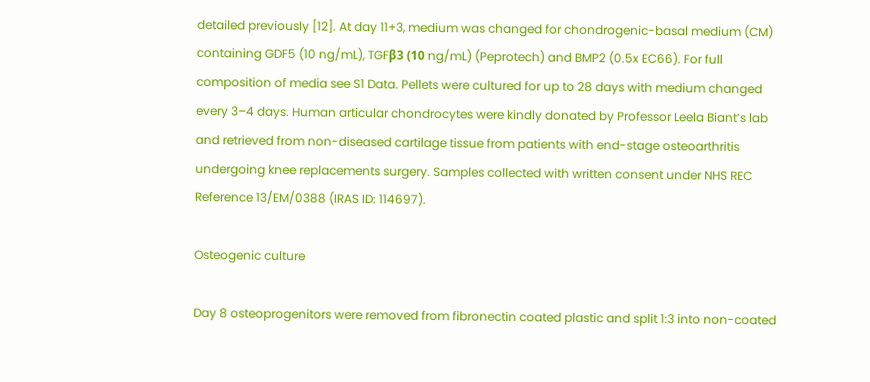detailed previously [12]. At day 11+3, medium was changed for chondrogenic-basal medium (CM) containing GDF5 (10 ng/mL), TGFβ3 (10 ng/mL) (Peprotech) and BMP2 (0.5x EC66). For full composition of media see S1 Data. Pellets were cultured for up to 28 days with medium changed every 3–4 days. Human articular chondrocytes were kindly donated by Professor Leela Biant’s lab and retrieved from non-diseased cartilage tissue from patients with end-stage osteoarthritis undergoing knee replacements surgery. Samples collected with written consent under NHS REC Reference 13/EM/0388 (IRAS ID: 114697).

Osteogenic culture

Day 8 osteoprogenitors were removed from fibronectin coated plastic and split 1:3 into non-coated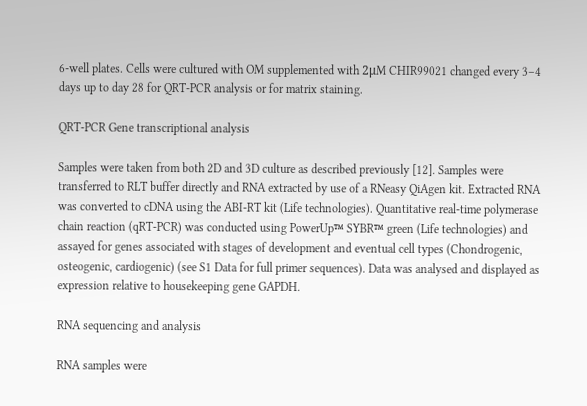6-well plates. Cells were cultured with OM supplemented with 2μM CHIR99021 changed every 3–4 days up to day 28 for QRT-PCR analysis or for matrix staining.

QRT-PCR Gene transcriptional analysis

Samples were taken from both 2D and 3D culture as described previously [12]. Samples were transferred to RLT buffer directly and RNA extracted by use of a RNeasy QiAgen kit. Extracted RNA was converted to cDNA using the ABI-RT kit (Life technologies). Quantitative real-time polymerase chain reaction (qRT-PCR) was conducted using PowerUp™ SYBR™ green (Life technologies) and assayed for genes associated with stages of development and eventual cell types (Chondrogenic, osteogenic, cardiogenic) (see S1 Data for full primer sequences). Data was analysed and displayed as expression relative to housekeeping gene GAPDH.

RNA sequencing and analysis

RNA samples were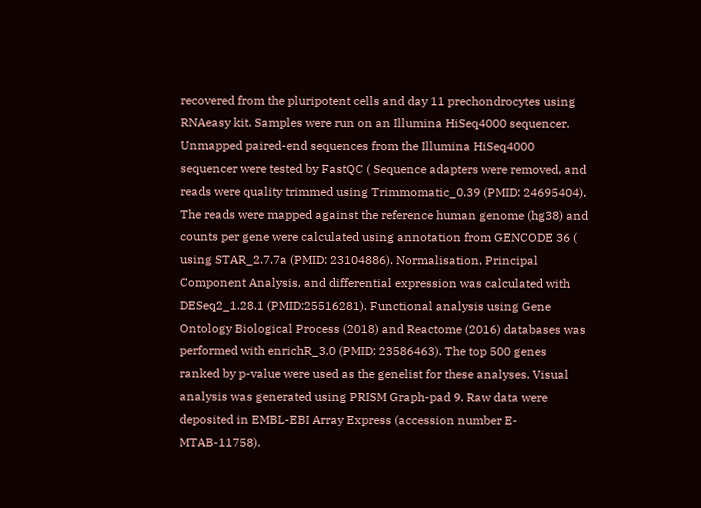recovered from the pluripotent cells and day 11 prechondrocytes using RNAeasy kit. Samples were run on an Illumina HiSeq4000 sequencer. Unmapped paired-end sequences from the Illumina HiSeq4000 sequencer were tested by FastQC ( Sequence adapters were removed, and reads were quality trimmed using Trimmomatic_0.39 (PMID: 24695404). The reads were mapped against the reference human genome (hg38) and counts per gene were calculated using annotation from GENCODE 36 ( using STAR_2.7.7a (PMID: 23104886). Normalisation, Principal Component Analysis, and differential expression was calculated with DESeq2_1.28.1 (PMID:25516281). Functional analysis using Gene Ontology Biological Process (2018) and Reactome (2016) databases was performed with enrichR_3.0 (PMID: 23586463). The top 500 genes ranked by p-value were used as the genelist for these analyses. Visual analysis was generated using PRISM Graph-pad 9. Raw data were deposited in EMBL-EBI Array Express (accession number E-MTAB-11758).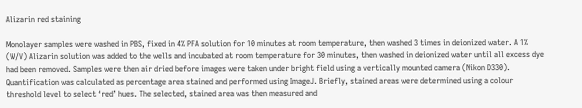Alizarin red staining

Monolayer samples were washed in PBS, fixed in 4% PFA solution for 10 minutes at room temperature, then washed 3 times in deionized water. A 1% (W/V) Alizarin solution was added to the wells and incubated at room temperature for 30 minutes, then washed in deionized water until all excess dye had been removed. Samples were then air dried before images were taken under bright field using a vertically mounted camera (Nikon D330). Quantification was calculated as percentage area stained and performed using ImageJ. Briefly, stained areas were determined using a colour threshold level to select ‘red’ hues. The selected, stained area was then measured and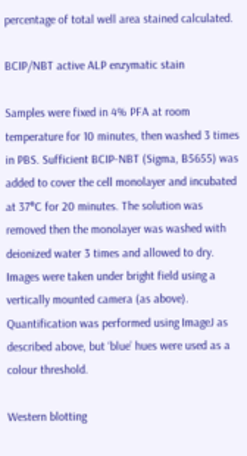percentage of total well area stained calculated.

BCIP/NBT active ALP enzymatic stain

Samples were fixed in 4% PFA at room temperature for 10 minutes, then washed 3 times in PBS. Sufficient BCIP-NBT (Sigma, B5655) was added to cover the cell monolayer and incubated at 37°C for 20 minutes. The solution was removed then the monolayer was washed with deionized water 3 times and allowed to dry. Images were taken under bright field using a vertically mounted camera (as above). Quantification was performed using ImageJ as described above, but ‘blue’ hues were used as a colour threshold.

Western blotting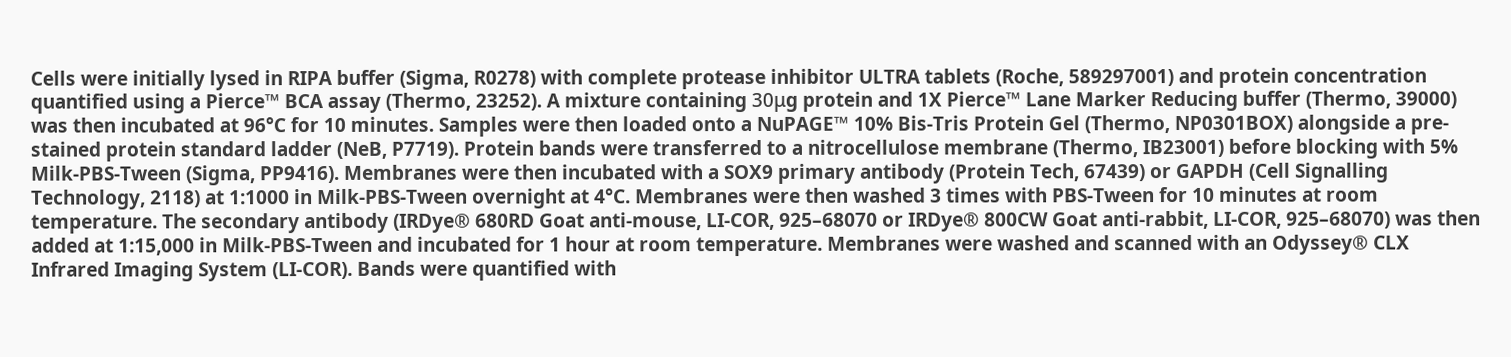Cells were initially lysed in RIPA buffer (Sigma, R0278) with complete protease inhibitor ULTRA tablets (Roche, 589297001) and protein concentration quantified using a Pierce™ BCA assay (Thermo, 23252). A mixture containing 30μg protein and 1X Pierce™ Lane Marker Reducing buffer (Thermo, 39000) was then incubated at 96°C for 10 minutes. Samples were then loaded onto a NuPAGE™ 10% Bis-Tris Protein Gel (Thermo, NP0301BOX) alongside a pre-stained protein standard ladder (NeB, P7719). Protein bands were transferred to a nitrocellulose membrane (Thermo, IB23001) before blocking with 5% Milk-PBS-Tween (Sigma, PP9416). Membranes were then incubated with a SOX9 primary antibody (Protein Tech, 67439) or GAPDH (Cell Signalling Technology, 2118) at 1:1000 in Milk-PBS-Tween overnight at 4°C. Membranes were then washed 3 times with PBS-Tween for 10 minutes at room temperature. The secondary antibody (IRDye® 680RD Goat anti-mouse, LI-COR, 925–68070 or IRDye® 800CW Goat anti-rabbit, LI-COR, 925–68070) was then added at 1:15,000 in Milk-PBS-Tween and incubated for 1 hour at room temperature. Membranes were washed and scanned with an Odyssey® CLX Infrared Imaging System (LI-COR). Bands were quantified with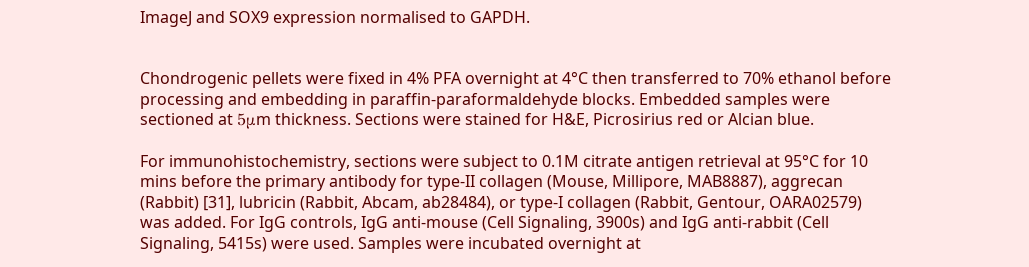ImageJ and SOX9 expression normalised to GAPDH.


Chondrogenic pellets were fixed in 4% PFA overnight at 4°C then transferred to 70% ethanol before processing and embedding in paraffin-paraformaldehyde blocks. Embedded samples were sectioned at 5μm thickness. Sections were stained for H&E, Picrosirius red or Alcian blue.

For immunohistochemistry, sections were subject to 0.1M citrate antigen retrieval at 95°C for 10 mins before the primary antibody for type-II collagen (Mouse, Millipore, MAB8887), aggrecan (Rabbit) [31], lubricin (Rabbit, Abcam, ab28484), or type-I collagen (Rabbit, Gentour, OARA02579) was added. For IgG controls, IgG anti-mouse (Cell Signaling, 3900s) and IgG anti-rabbit (Cell Signaling, 5415s) were used. Samples were incubated overnight at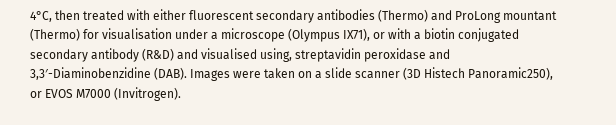4°C, then treated with either fluorescent secondary antibodies (Thermo) and ProLong mountant (Thermo) for visualisation under a microscope (Olympus IX71), or with a biotin conjugated secondary antibody (R&D) and visualised using, streptavidin peroxidase and 3,3′-Diaminobenzidine (DAB). Images were taken on a slide scanner (3D Histech Panoramic250), or EVOS M7000 (Invitrogen).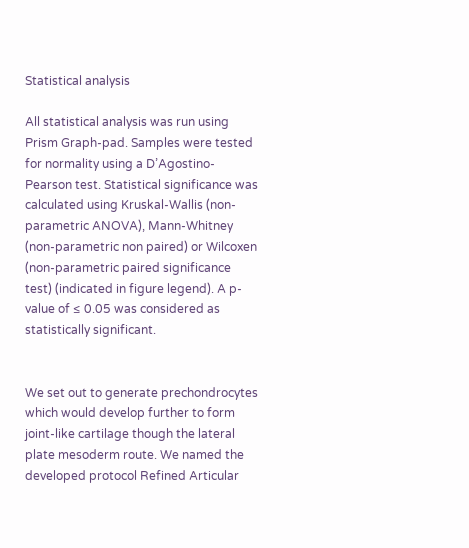Statistical analysis

All statistical analysis was run using Prism Graph-pad. Samples were tested for normality using a D’Agostino-Pearson test. Statistical significance was calculated using Kruskal-Wallis (non-parametric ANOVA), Mann-Whitney (non-parametric non paired) or Wilcoxen (non-parametric paired significance test) (indicated in figure legend). A p-value of ≤ 0.05 was considered as statistically significant.


We set out to generate prechondrocytes which would develop further to form joint-like cartilage though the lateral plate mesoderm route. We named the developed protocol Refined Articular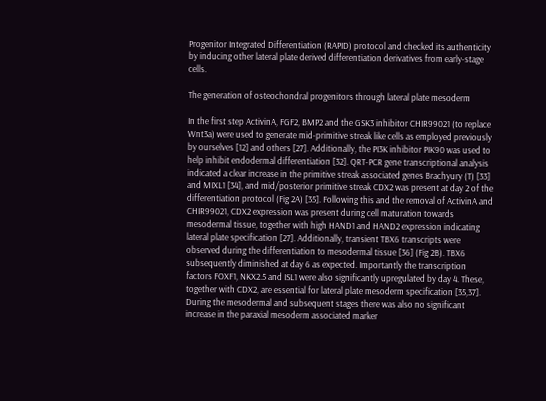Progenitor Integrated Differentiation (RAPID) protocol and checked its authenticity by inducing other lateral plate derived differentiation derivatives from early-stage cells.

The generation of osteochondral progenitors through lateral plate mesoderm

In the first step ActivinA, FGF2, BMP2 and the GSK3 inhibitor CHIR99021 (to replace Wnt3a) were used to generate mid-primitive streak like cells as employed previously by ourselves [12] and others [27]. Additionally, the PI3K inhibitor PIK90 was used to help inhibit endodermal differentiation [32]. QRT-PCR gene transcriptional analysis indicated a clear increase in the primitive streak associated genes Brachyury (T) [33] and MIXL1 [34], and mid/posterior primitive streak CDX2 was present at day 2 of the differentiation protocol (Fig 2A) [35]. Following this and the removal of ActivinA and CHIR99021, CDX2 expression was present during cell maturation towards mesodermal tissue, together with high HAND1 and HAND2 expression indicating lateral plate specification [27]. Additionally, transient TBX6 transcripts were observed during the differentiation to mesodermal tissue [36] (Fig 2B). TBX6 subsequently diminished at day 6 as expected. Importantly the transcription factors FOXF1, NKX2.5 and ISL1 were also significantly upregulated by day 4. These, together with CDX2, are essential for lateral plate mesoderm specification [35,37]. During the mesodermal and subsequent stages there was also no significant increase in the paraxial mesoderm associated marker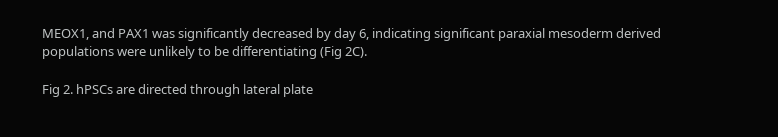MEOX1, and PAX1 was significantly decreased by day 6, indicating significant paraxial mesoderm derived populations were unlikely to be differentiating (Fig 2C).

Fig 2. hPSCs are directed through lateral plate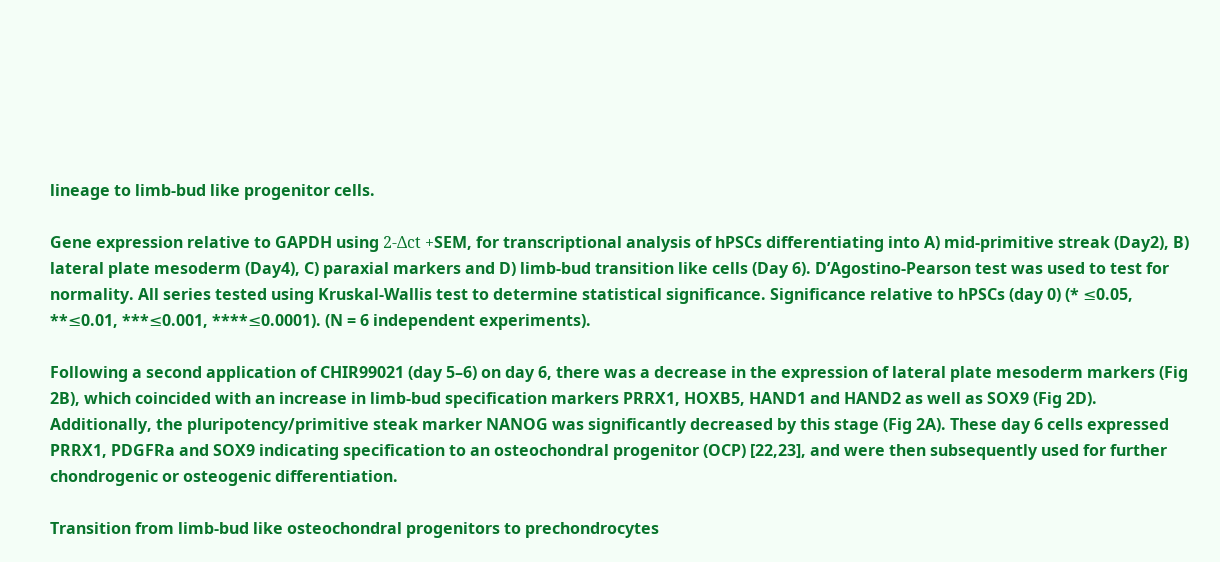lineage to limb-bud like progenitor cells.

Gene expression relative to GAPDH using 2-Δct +SEM, for transcriptional analysis of hPSCs differentiating into A) mid-primitive streak (Day2), B) lateral plate mesoderm (Day4), C) paraxial markers and D) limb-bud transition like cells (Day 6). D’Agostino-Pearson test was used to test for normality. All series tested using Kruskal-Wallis test to determine statistical significance. Significance relative to hPSCs (day 0) (* ≤0.05, **≤0.01, ***≤0.001, ****≤0.0001). (N = 6 independent experiments).

Following a second application of CHIR99021 (day 5–6) on day 6, there was a decrease in the expression of lateral plate mesoderm markers (Fig 2B), which coincided with an increase in limb-bud specification markers PRRX1, HOXB5, HAND1 and HAND2 as well as SOX9 (Fig 2D). Additionally, the pluripotency/primitive steak marker NANOG was significantly decreased by this stage (Fig 2A). These day 6 cells expressed PRRX1, PDGFRa and SOX9 indicating specification to an osteochondral progenitor (OCP) [22,23], and were then subsequently used for further chondrogenic or osteogenic differentiation.

Transition from limb-bud like osteochondral progenitors to prechondrocytes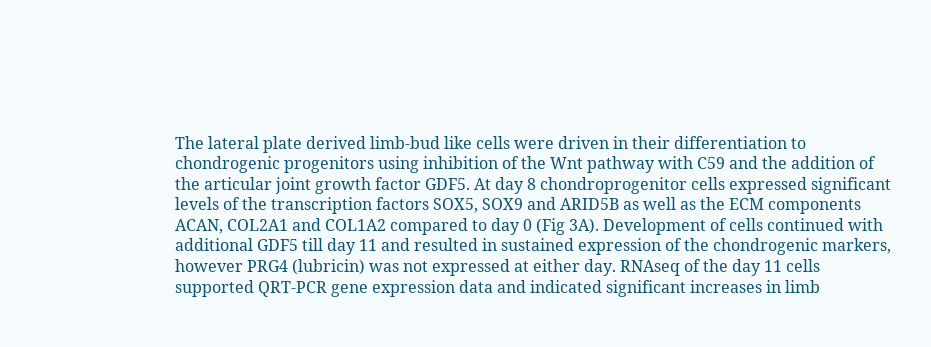The lateral plate derived limb-bud like cells were driven in their differentiation to chondrogenic progenitors using inhibition of the Wnt pathway with C59 and the addition of the articular joint growth factor GDF5. At day 8 chondroprogenitor cells expressed significant levels of the transcription factors SOX5, SOX9 and ARID5B as well as the ECM components ACAN, COL2A1 and COL1A2 compared to day 0 (Fig 3A). Development of cells continued with additional GDF5 till day 11 and resulted in sustained expression of the chondrogenic markers, however PRG4 (lubricin) was not expressed at either day. RNAseq of the day 11 cells supported QRT-PCR gene expression data and indicated significant increases in limb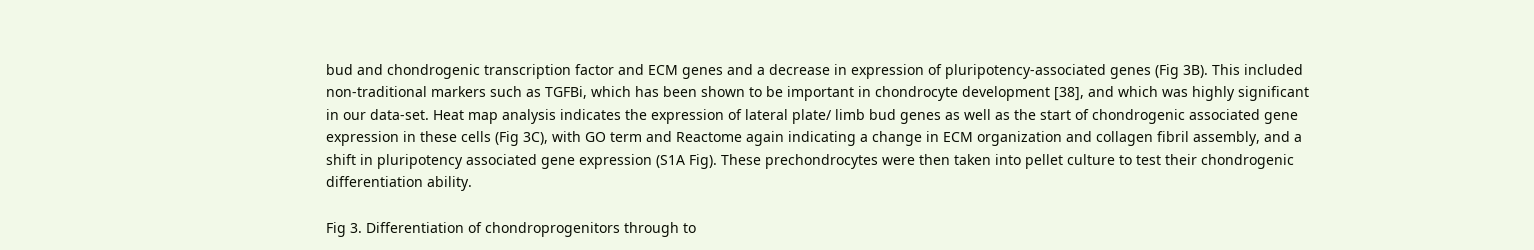bud and chondrogenic transcription factor and ECM genes and a decrease in expression of pluripotency-associated genes (Fig 3B). This included non-traditional markers such as TGFBi, which has been shown to be important in chondrocyte development [38], and which was highly significant in our data-set. Heat map analysis indicates the expression of lateral plate/ limb bud genes as well as the start of chondrogenic associated gene expression in these cells (Fig 3C), with GO term and Reactome again indicating a change in ECM organization and collagen fibril assembly, and a shift in pluripotency associated gene expression (S1A Fig). These prechondrocytes were then taken into pellet culture to test their chondrogenic differentiation ability.

Fig 3. Differentiation of chondroprogenitors through to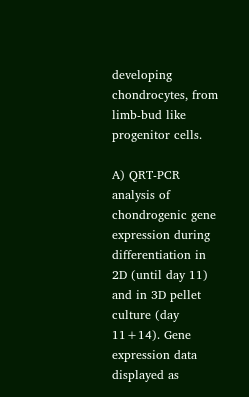developing chondrocytes, from limb-bud like progenitor cells.

A) QRT-PCR analysis of chondrogenic gene expression during differentiation in 2D (until day 11) and in 3D pellet culture (day 11+14). Gene expression data displayed as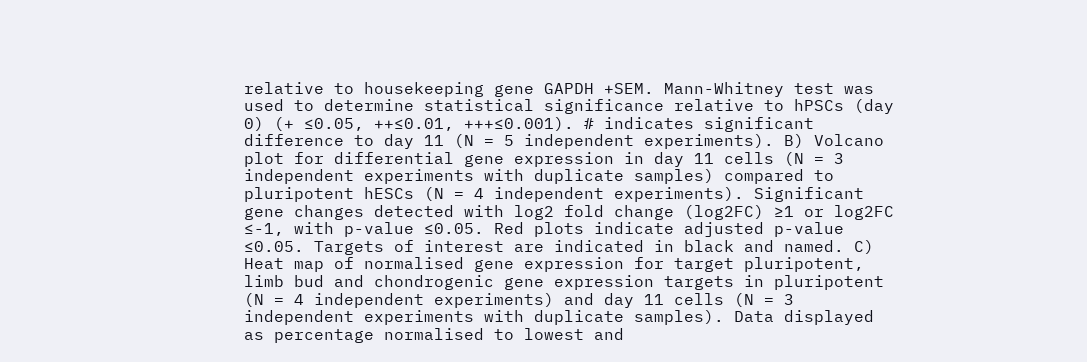relative to housekeeping gene GAPDH +SEM. Mann-Whitney test was used to determine statistical significance relative to hPSCs (day 0) (+ ≤0.05, ++≤0.01, +++≤0.001). # indicates significant difference to day 11 (N = 5 independent experiments). B) Volcano plot for differential gene expression in day 11 cells (N = 3 independent experiments with duplicate samples) compared to pluripotent hESCs (N = 4 independent experiments). Significant gene changes detected with log2 fold change (log2FC) ≥1 or log2FC ≤-1, with p-value ≤0.05. Red plots indicate adjusted p-value ≤0.05. Targets of interest are indicated in black and named. C) Heat map of normalised gene expression for target pluripotent, limb bud and chondrogenic gene expression targets in pluripotent (N = 4 independent experiments) and day 11 cells (N = 3 independent experiments with duplicate samples). Data displayed as percentage normalised to lowest and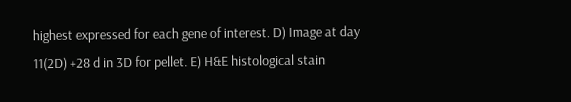highest expressed for each gene of interest. D) Image at day 11(2D) +28 d in 3D for pellet. E) H&E histological stain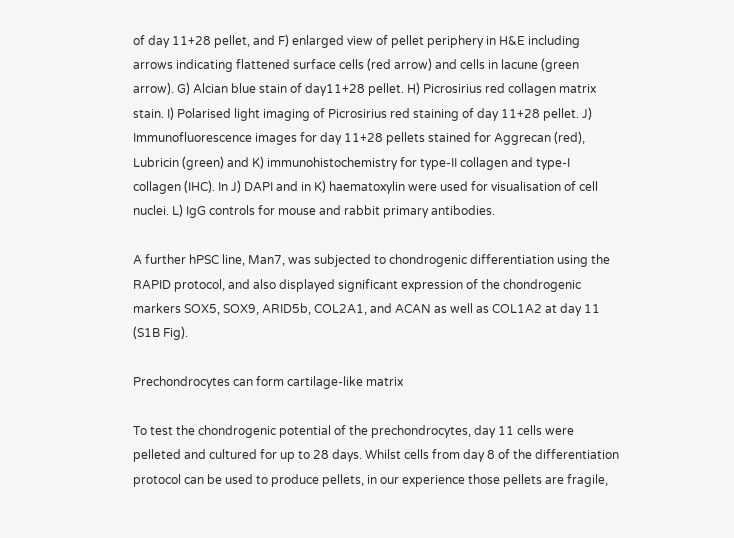of day 11+28 pellet, and F) enlarged view of pellet periphery in H&E including arrows indicating flattened surface cells (red arrow) and cells in lacune (green arrow). G) Alcian blue stain of day11+28 pellet. H) Picrosirius red collagen matrix stain. I) Polarised light imaging of Picrosirius red staining of day 11+28 pellet. J) Immunofluorescence images for day 11+28 pellets stained for Aggrecan (red), Lubricin (green) and K) immunohistochemistry for type-II collagen and type-I collagen (IHC). In J) DAPI and in K) haematoxylin were used for visualisation of cell nuclei. L) IgG controls for mouse and rabbit primary antibodies.

A further hPSC line, Man7, was subjected to chondrogenic differentiation using the RAPID protocol, and also displayed significant expression of the chondrogenic markers SOX5, SOX9, ARID5b, COL2A1, and ACAN as well as COL1A2 at day 11 (S1B Fig).

Prechondrocytes can form cartilage-like matrix

To test the chondrogenic potential of the prechondrocytes, day 11 cells were pelleted and cultured for up to 28 days. Whilst cells from day 8 of the differentiation protocol can be used to produce pellets, in our experience those pellets are fragile,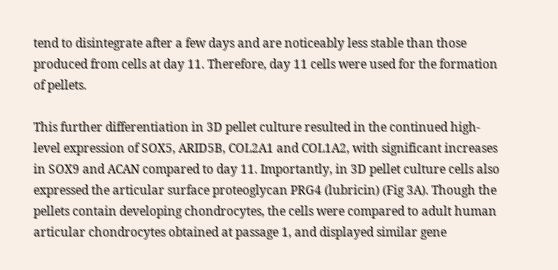tend to disintegrate after a few days and are noticeably less stable than those produced from cells at day 11. Therefore, day 11 cells were used for the formation of pellets.

This further differentiation in 3D pellet culture resulted in the continued high-level expression of SOX5, ARID5B, COL2A1 and COL1A2, with significant increases in SOX9 and ACAN compared to day 11. Importantly, in 3D pellet culture cells also expressed the articular surface proteoglycan PRG4 (lubricin) (Fig 3A). Though the pellets contain developing chondrocytes, the cells were compared to adult human articular chondrocytes obtained at passage 1, and displayed similar gene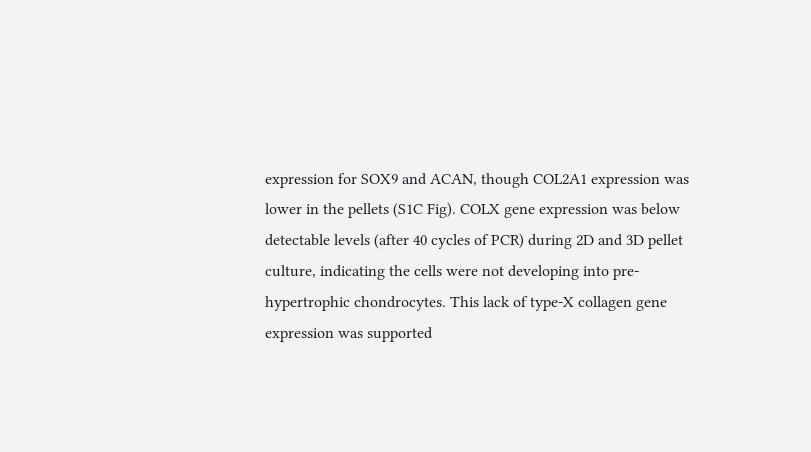expression for SOX9 and ACAN, though COL2A1 expression was lower in the pellets (S1C Fig). COLX gene expression was below detectable levels (after 40 cycles of PCR) during 2D and 3D pellet culture, indicating the cells were not developing into pre-hypertrophic chondrocytes. This lack of type-X collagen gene expression was supported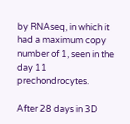by RNAseq, in which it had a maximum copy number of 1, seen in the day 11 prechondrocytes.

After 28 days in 3D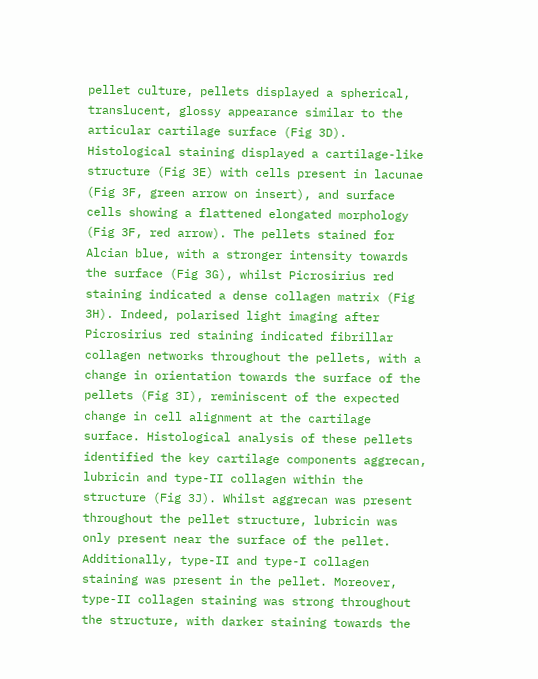pellet culture, pellets displayed a spherical, translucent, glossy appearance similar to the articular cartilage surface (Fig 3D). Histological staining displayed a cartilage-like structure (Fig 3E) with cells present in lacunae (Fig 3F, green arrow on insert), and surface cells showing a flattened elongated morphology (Fig 3F, red arrow). The pellets stained for Alcian blue, with a stronger intensity towards the surface (Fig 3G), whilst Picrosirius red staining indicated a dense collagen matrix (Fig 3H). Indeed, polarised light imaging after Picrosirius red staining indicated fibrillar collagen networks throughout the pellets, with a change in orientation towards the surface of the pellets (Fig 3I), reminiscent of the expected change in cell alignment at the cartilage surface. Histological analysis of these pellets identified the key cartilage components aggrecan, lubricin and type-II collagen within the structure (Fig 3J). Whilst aggrecan was present throughout the pellet structure, lubricin was only present near the surface of the pellet. Additionally, type-II and type-I collagen staining was present in the pellet. Moreover, type-II collagen staining was strong throughout the structure, with darker staining towards the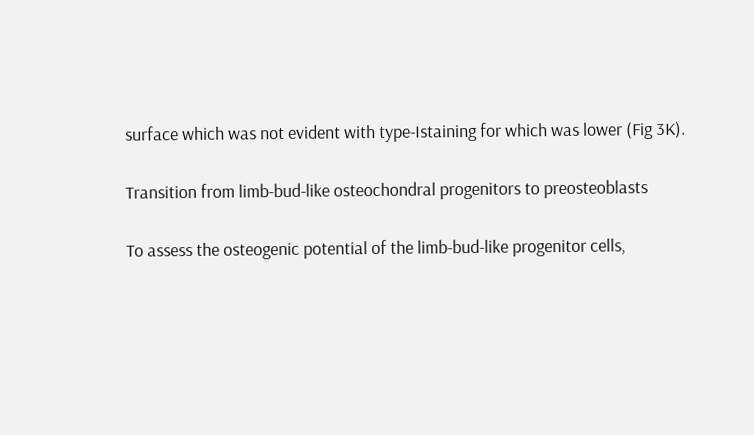surface which was not evident with type-Istaining for which was lower (Fig 3K).

Transition from limb-bud-like osteochondral progenitors to preosteoblasts

To assess the osteogenic potential of the limb-bud-like progenitor cells,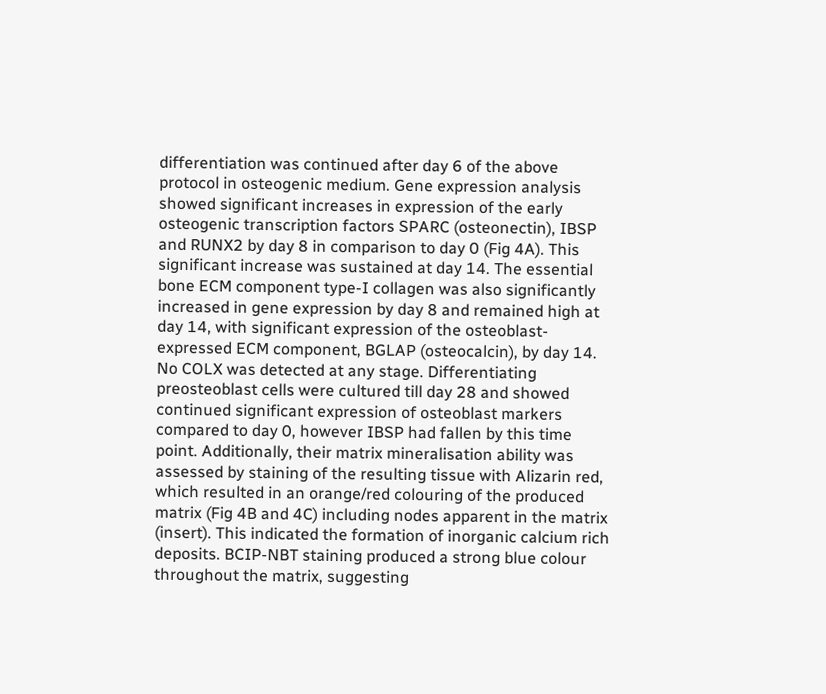differentiation was continued after day 6 of the above protocol in osteogenic medium. Gene expression analysis showed significant increases in expression of the early osteogenic transcription factors SPARC (osteonectin), IBSP and RUNX2 by day 8 in comparison to day 0 (Fig 4A). This significant increase was sustained at day 14. The essential bone ECM component type-I collagen was also significantly increased in gene expression by day 8 and remained high at day 14, with significant expression of the osteoblast-expressed ECM component, BGLAP (osteocalcin), by day 14. No COLX was detected at any stage. Differentiating preosteoblast cells were cultured till day 28 and showed continued significant expression of osteoblast markers compared to day 0, however IBSP had fallen by this time point. Additionally, their matrix mineralisation ability was assessed by staining of the resulting tissue with Alizarin red, which resulted in an orange/red colouring of the produced matrix (Fig 4B and 4C) including nodes apparent in the matrix (insert). This indicated the formation of inorganic calcium rich deposits. BCIP-NBT staining produced a strong blue colour throughout the matrix, suggesting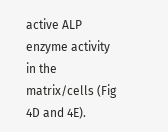active ALP enzyme activity in the matrix/cells (Fig 4D and 4E).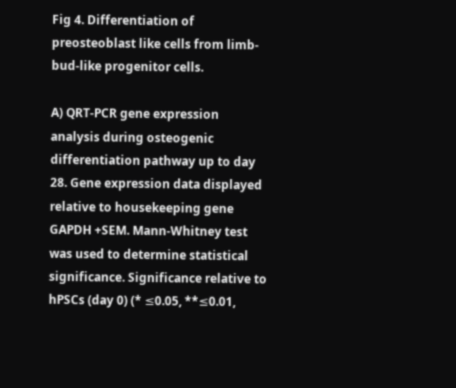Fig 4. Differentiation of preosteoblast like cells from limb-bud-like progenitor cells.

A) QRT-PCR gene expression analysis during osteogenic differentiation pathway up to day 28. Gene expression data displayed relative to housekeeping gene GAPDH +SEM. Mann-Whitney test was used to determine statistical significance. Significance relative to hPSCs (day 0) (* ≤0.05, **≤0.01,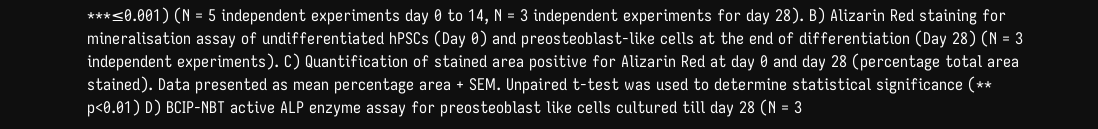***≤0.001) (N = 5 independent experiments day 0 to 14, N = 3 independent experiments for day 28). B) Alizarin Red staining for mineralisation assay of undifferentiated hPSCs (Day 0) and preosteoblast-like cells at the end of differentiation (Day 28) (N = 3 independent experiments). C) Quantification of stained area positive for Alizarin Red at day 0 and day 28 (percentage total area stained). Data presented as mean percentage area + SEM. Unpaired t-test was used to determine statistical significance (** p<0.01) D) BCIP-NBT active ALP enzyme assay for preosteoblast like cells cultured till day 28 (N = 3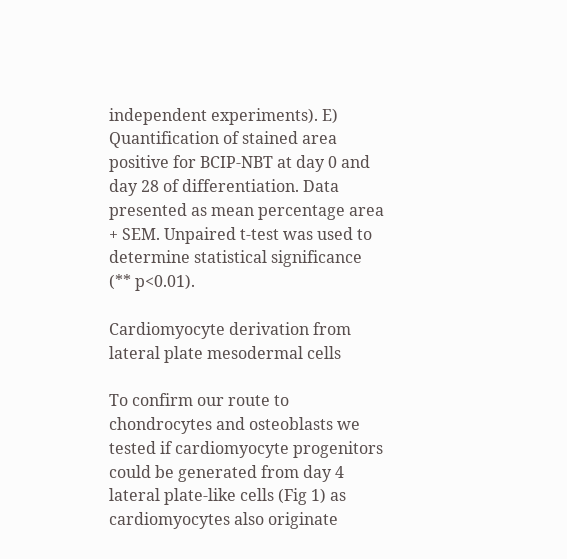independent experiments). E) Quantification of stained area positive for BCIP-NBT at day 0 and day 28 of differentiation. Data presented as mean percentage area + SEM. Unpaired t-test was used to determine statistical significance (** p<0.01).

Cardiomyocyte derivation from lateral plate mesodermal cells

To confirm our route to chondrocytes and osteoblasts we tested if cardiomyocyte progenitors could be generated from day 4 lateral plate-like cells (Fig 1) as cardiomyocytes also originate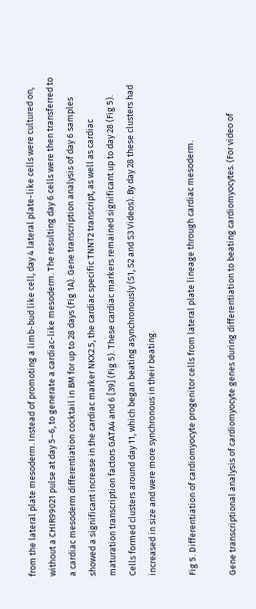from the lateral plate mesoderm. Instead of promoting a limb-bud like cell, day 4 lateral plate-like cells were cultured on, without a CHIR99021 pulse at day 5–6, to generate a cardiac-like mesoderm. The resulting day 6 cells were then transferred to a cardiac mesoderm differentiation cocktail in BM for up to 28 days (Fig 1A). Gene transcription analysis of day 6 samples showed a significant increase in the cardiac marker NKX2.5, the cardiac specific TNNT2 transcript, as well as cardiac maturation transcription factors GATA4 and 6 [39] (Fig 5). These cardiac markers remained significant up to day 28 (Fig 5). Cells formed clusters around day 11, which began beating asynchronously (S1, S2 and S3 Videos). By day 28 these clusters had increased in size and were more synchronous in their beating.

Fig 5. Differentiation of cardiomyocyte progenitor cells from lateral plate lineage through cardiac mesoderm.

Gene transcriptional analysis of cardiomyocyte genes during differentiation to beating cardiomyocytes. (For video of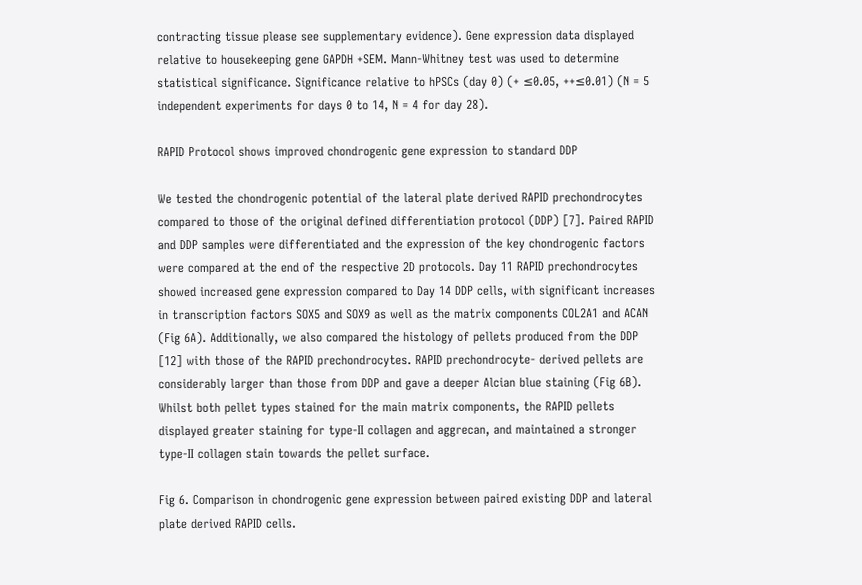contracting tissue please see supplementary evidence). Gene expression data displayed relative to housekeeping gene GAPDH +SEM. Mann-Whitney test was used to determine statistical significance. Significance relative to hPSCs (day 0) (+ ≤0.05, ++≤0.01) (N = 5 independent experiments for days 0 to 14, N = 4 for day 28).

RAPID Protocol shows improved chondrogenic gene expression to standard DDP

We tested the chondrogenic potential of the lateral plate derived RAPID prechondrocytes compared to those of the original defined differentiation protocol (DDP) [7]. Paired RAPID and DDP samples were differentiated and the expression of the key chondrogenic factors were compared at the end of the respective 2D protocols. Day 11 RAPID prechondrocytes showed increased gene expression compared to Day 14 DDP cells, with significant increases in transcription factors SOX5 and SOX9 as well as the matrix components COL2A1 and ACAN (Fig 6A). Additionally, we also compared the histology of pellets produced from the DDP [12] with those of the RAPID prechondrocytes. RAPID prechondrocyte- derived pellets are considerably larger than those from DDP and gave a deeper Alcian blue staining (Fig 6B). Whilst both pellet types stained for the main matrix components, the RAPID pellets displayed greater staining for type-II collagen and aggrecan, and maintained a stronger type-II collagen stain towards the pellet surface.

Fig 6. Comparison in chondrogenic gene expression between paired existing DDP and lateral plate derived RAPID cells.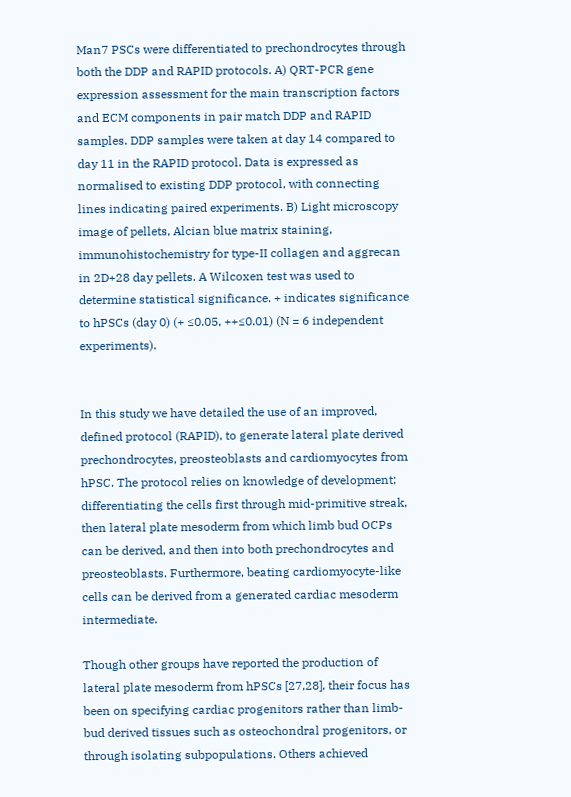Man7 PSCs were differentiated to prechondrocytes through both the DDP and RAPID protocols. A) QRT-PCR gene expression assessment for the main transcription factors and ECM components in pair match DDP and RAPID samples. DDP samples were taken at day 14 compared to day 11 in the RAPID protocol. Data is expressed as normalised to existing DDP protocol, with connecting lines indicating paired experiments. B) Light microscopy image of pellets, Alcian blue matrix staining, immunohistochemistry for type-II collagen and aggrecan in 2D+28 day pellets. A Wilcoxen test was used to determine statistical significance. + indicates significance to hPSCs (day 0) (+ ≤0.05, ++≤0.01) (N = 6 independent experiments).


In this study we have detailed the use of an improved, defined protocol (RAPID), to generate lateral plate derived prechondrocytes, preosteoblasts and cardiomyocytes from hPSC. The protocol relies on knowledge of development; differentiating the cells first through mid-primitive streak, then lateral plate mesoderm from which limb bud OCPs can be derived, and then into both prechondrocytes and preosteoblasts. Furthermore, beating cardiomyocyte-like cells can be derived from a generated cardiac mesoderm intermediate.

Though other groups have reported the production of lateral plate mesoderm from hPSCs [27,28], their focus has been on specifying cardiac progenitors rather than limb-bud derived tissues such as osteochondral progenitors, or through isolating subpopulations. Others achieved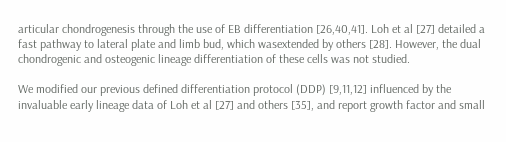articular chondrogenesis through the use of EB differentiation [26,40,41]. Loh et al [27] detailed a fast pathway to lateral plate and limb bud, which wasextended by others [28]. However, the dual chondrogenic and osteogenic lineage differentiation of these cells was not studied.

We modified our previous defined differentiation protocol (DDP) [9,11,12] influenced by the invaluable early lineage data of Loh et al [27] and others [35], and report growth factor and small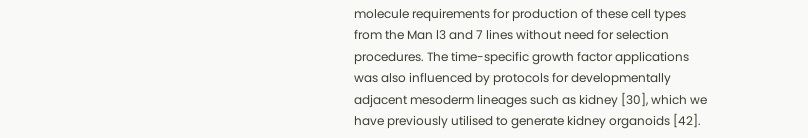molecule requirements for production of these cell types from the Man l3 and 7 lines without need for selection procedures. The time-specific growth factor applications was also influenced by protocols for developmentally adjacent mesoderm lineages such as kidney [30], which we have previously utilised to generate kidney organoids [42].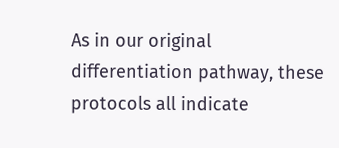As in our original differentiation pathway, these protocols all indicate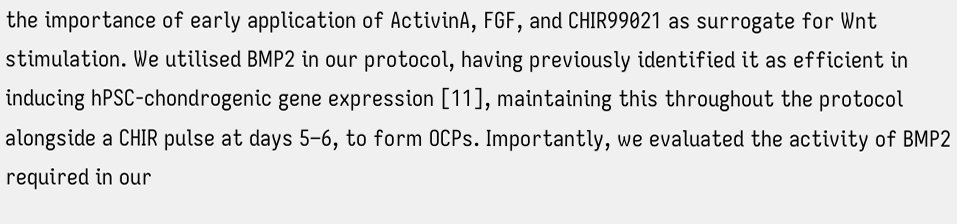the importance of early application of ActivinA, FGF, and CHIR99021 as surrogate for Wnt stimulation. We utilised BMP2 in our protocol, having previously identified it as efficient in inducing hPSC-chondrogenic gene expression [11], maintaining this throughout the protocol alongside a CHIR pulse at days 5–6, to form OCPs. Importantly, we evaluated the activity of BMP2 required in our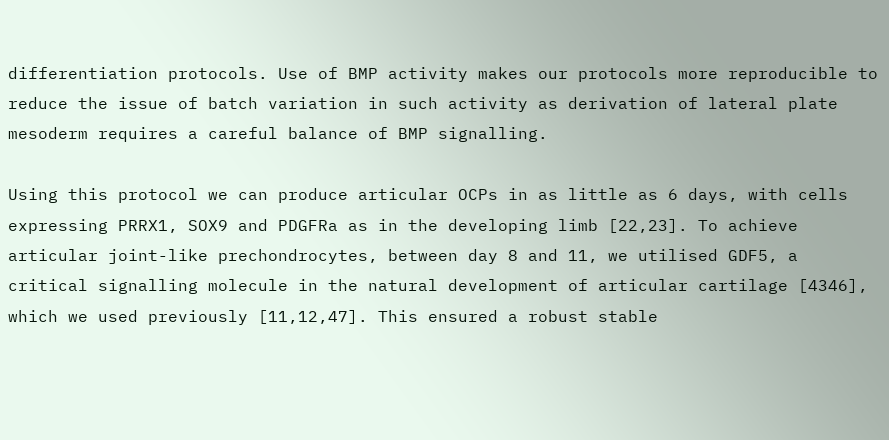differentiation protocols. Use of BMP activity makes our protocols more reproducible to reduce the issue of batch variation in such activity as derivation of lateral plate mesoderm requires a careful balance of BMP signalling.

Using this protocol we can produce articular OCPs in as little as 6 days, with cells expressing PRRX1, SOX9 and PDGFRa as in the developing limb [22,23]. To achieve articular joint-like prechondrocytes, between day 8 and 11, we utilised GDF5, a critical signalling molecule in the natural development of articular cartilage [4346], which we used previously [11,12,47]. This ensured a robust stable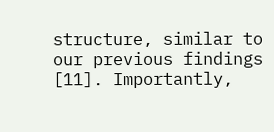structure, similar to our previous findings [11]. Importantly,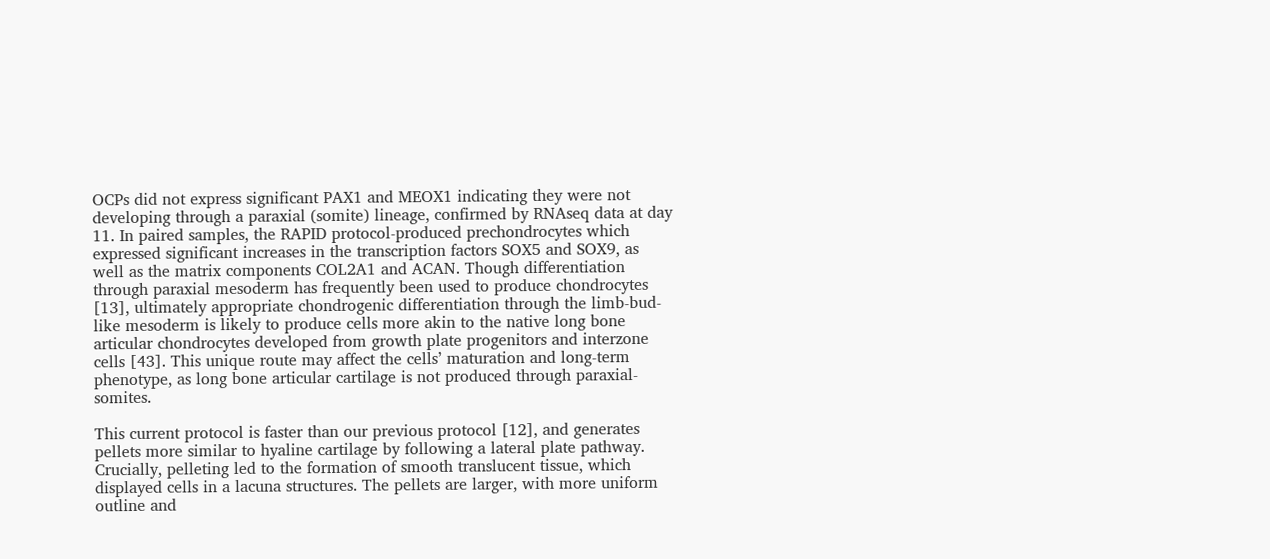OCPs did not express significant PAX1 and MEOX1 indicating they were not developing through a paraxial (somite) lineage, confirmed by RNAseq data at day 11. In paired samples, the RAPID protocol-produced prechondrocytes which expressed significant increases in the transcription factors SOX5 and SOX9, as well as the matrix components COL2A1 and ACAN. Though differentiation through paraxial mesoderm has frequently been used to produce chondrocytes [13], ultimately appropriate chondrogenic differentiation through the limb-bud-like mesoderm is likely to produce cells more akin to the native long bone articular chondrocytes developed from growth plate progenitors and interzone cells [43]. This unique route may affect the cells’ maturation and long-term phenotype, as long bone articular cartilage is not produced through paraxial-somites.

This current protocol is faster than our previous protocol [12], and generates pellets more similar to hyaline cartilage by following a lateral plate pathway. Crucially, pelleting led to the formation of smooth translucent tissue, which displayed cells in a lacuna structures. The pellets are larger, with more uniform outline and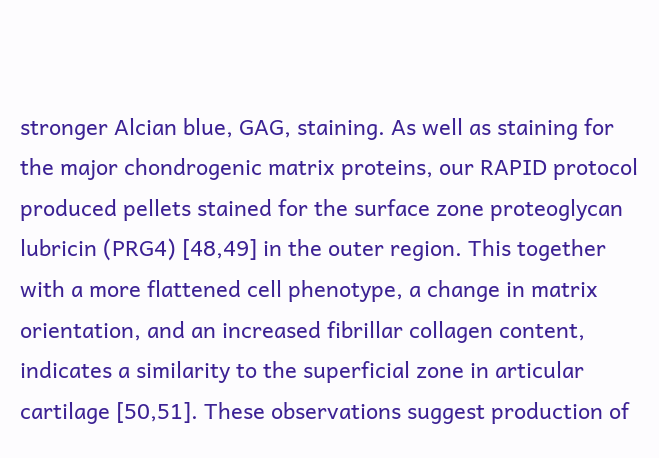stronger Alcian blue, GAG, staining. As well as staining for the major chondrogenic matrix proteins, our RAPID protocol produced pellets stained for the surface zone proteoglycan lubricin (PRG4) [48,49] in the outer region. This together with a more flattened cell phenotype, a change in matrix orientation, and an increased fibrillar collagen content, indicates a similarity to the superficial zone in articular cartilage [50,51]. These observations suggest production of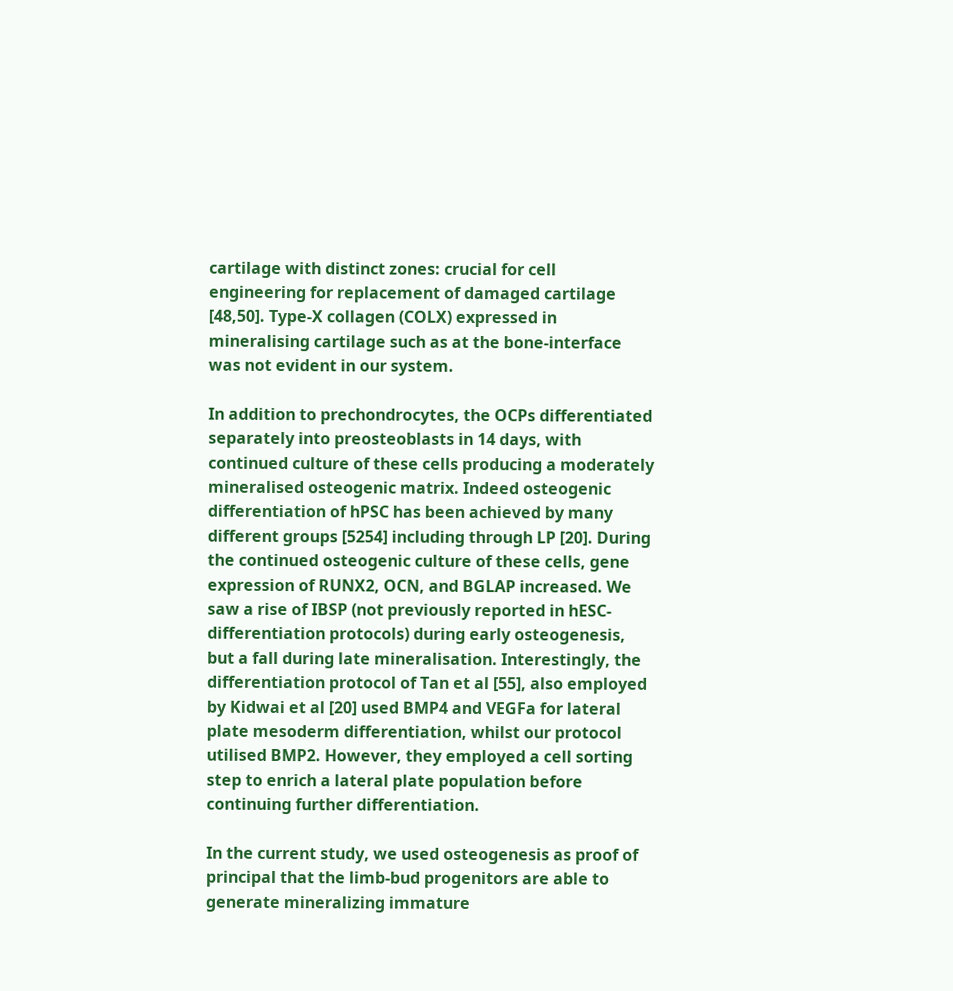cartilage with distinct zones: crucial for cell engineering for replacement of damaged cartilage [48,50]. Type-X collagen (COLX) expressed in mineralising cartilage such as at the bone-interface was not evident in our system.

In addition to prechondrocytes, the OCPs differentiated separately into preosteoblasts in 14 days, with continued culture of these cells producing a moderately mineralised osteogenic matrix. Indeed osteogenic differentiation of hPSC has been achieved by many different groups [5254] including through LP [20]. During the continued osteogenic culture of these cells, gene expression of RUNX2, OCN, and BGLAP increased. We saw a rise of IBSP (not previously reported in hESC-differentiation protocols) during early osteogenesis, but a fall during late mineralisation. Interestingly, the differentiation protocol of Tan et al [55], also employed by Kidwai et al [20] used BMP4 and VEGFa for lateral plate mesoderm differentiation, whilst our protocol utilised BMP2. However, they employed a cell sorting step to enrich a lateral plate population before continuing further differentiation.

In the current study, we used osteogenesis as proof of principal that the limb-bud progenitors are able to generate mineralizing immature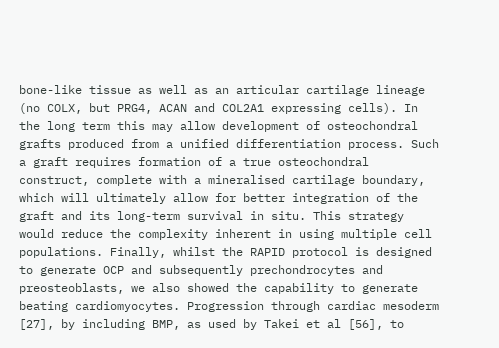bone-like tissue as well as an articular cartilage lineage (no COLX, but PRG4, ACAN and COL2A1 expressing cells). In the long term this may allow development of osteochondral grafts produced from a unified differentiation process. Such a graft requires formation of a true osteochondral construct, complete with a mineralised cartilage boundary, which will ultimately allow for better integration of the graft and its long-term survival in situ. This strategy would reduce the complexity inherent in using multiple cell populations. Finally, whilst the RAPID protocol is designed to generate OCP and subsequently prechondrocytes and preosteoblasts, we also showed the capability to generate beating cardiomyocytes. Progression through cardiac mesoderm [27], by including BMP, as used by Takei et al [56], to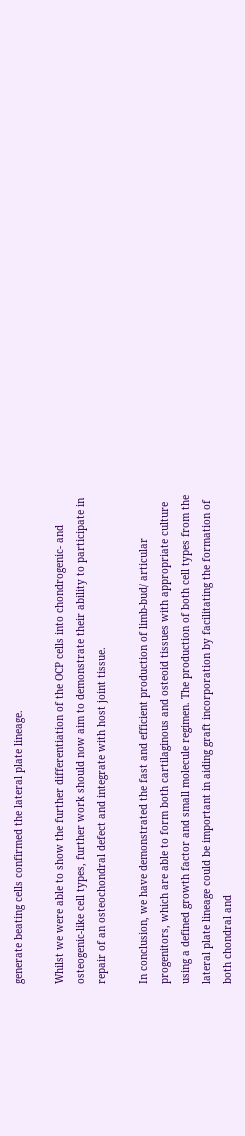generate beating cells confirmed the lateral plate lineage.

Whilst we were able to show the further differentiation of the OCP cells into chondrogenic- and osteogenic-like cell types, further work should now aim to demonstrate their ability to participate in repair of an osteochondral defect and integrate with host joint tissue.

In conclusion, we have demonstrated the fast and efficient production of limb-bud/ articular progenitors, which are able to form both cartilaginous and osteoid tissues with appropriate culture using a defined growth factor and small molecule regimen. The production of both cell types from the lateral plate lineage could be important in aiding graft incorporation by facilitating the formation of both chondral and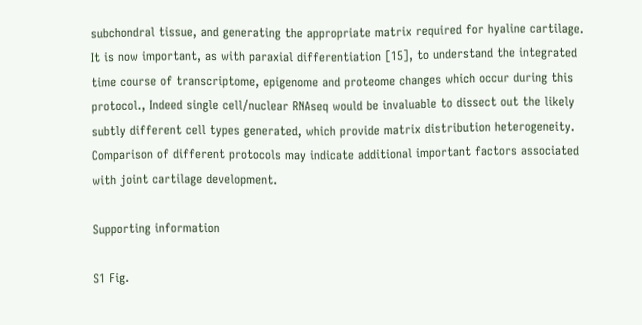subchondral tissue, and generating the appropriate matrix required for hyaline cartilage. It is now important, as with paraxial differentiation [15], to understand the integrated time course of transcriptome, epigenome and proteome changes which occur during this protocol., Indeed single cell/nuclear RNAseq would be invaluable to dissect out the likely subtly different cell types generated, which provide matrix distribution heterogeneity. Comparison of different protocols may indicate additional important factors associated with joint cartilage development.

Supporting information

S1 Fig.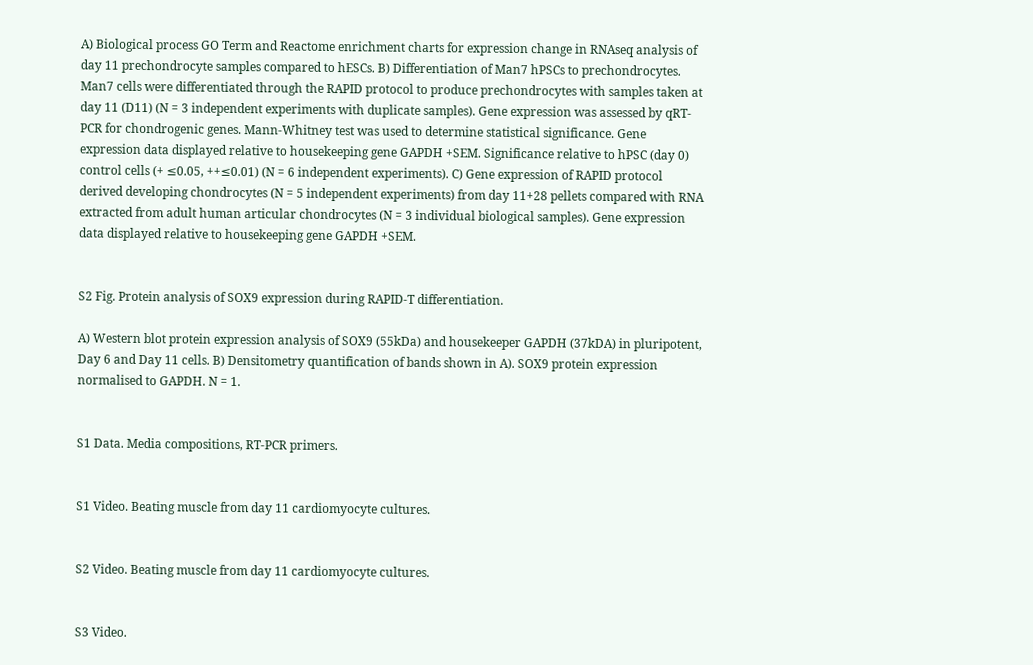A) Biological process GO Term and Reactome enrichment charts for expression change in RNAseq analysis of day 11 prechondrocyte samples compared to hESCs. B) Differentiation of Man7 hPSCs to prechondrocytes. Man7 cells were differentiated through the RAPID protocol to produce prechondrocytes with samples taken at day 11 (D11) (N = 3 independent experiments with duplicate samples). Gene expression was assessed by qRT-PCR for chondrogenic genes. Mann-Whitney test was used to determine statistical significance. Gene expression data displayed relative to housekeeping gene GAPDH +SEM. Significance relative to hPSC (day 0) control cells (+ ≤0.05, ++≤0.01) (N = 6 independent experiments). C) Gene expression of RAPID protocol derived developing chondrocytes (N = 5 independent experiments) from day 11+28 pellets compared with RNA extracted from adult human articular chondrocytes (N = 3 individual biological samples). Gene expression data displayed relative to housekeeping gene GAPDH +SEM.


S2 Fig. Protein analysis of SOX9 expression during RAPID-T differentiation.

A) Western blot protein expression analysis of SOX9 (55kDa) and housekeeper GAPDH (37kDA) in pluripotent, Day 6 and Day 11 cells. B) Densitometry quantification of bands shown in A). SOX9 protein expression normalised to GAPDH. N = 1.


S1 Data. Media compositions, RT-PCR primers.


S1 Video. Beating muscle from day 11 cardiomyocyte cultures.


S2 Video. Beating muscle from day 11 cardiomyocyte cultures.


S3 Video.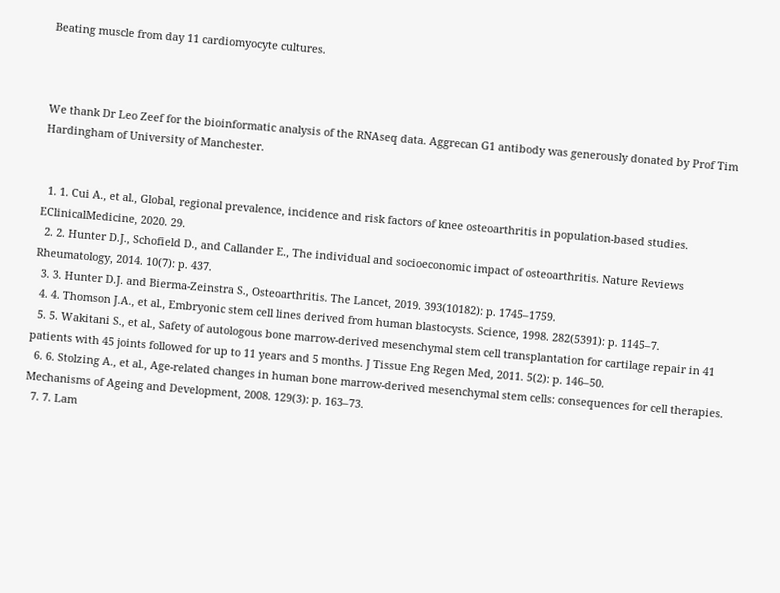Beating muscle from day 11 cardiomyocyte cultures.



We thank Dr Leo Zeef for the bioinformatic analysis of the RNAseq data. Aggrecan G1 antibody was generously donated by Prof Tim Hardingham of University of Manchester.


  1. 1. Cui A., et al., Global, regional prevalence, incidence and risk factors of knee osteoarthritis in population-based studies. EClinicalMedicine, 2020. 29.
  2. 2. Hunter D.J., Schofield D., and Callander E., The individual and socioeconomic impact of osteoarthritis. Nature Reviews Rheumatology, 2014. 10(7): p. 437.
  3. 3. Hunter D.J. and Bierma-Zeinstra S., Osteoarthritis. The Lancet, 2019. 393(10182): p. 1745–1759.
  4. 4. Thomson J.A., et al., Embryonic stem cell lines derived from human blastocysts. Science, 1998. 282(5391): p. 1145–7.
  5. 5. Wakitani S., et al., Safety of autologous bone marrow-derived mesenchymal stem cell transplantation for cartilage repair in 41 patients with 45 joints followed for up to 11 years and 5 months. J Tissue Eng Regen Med, 2011. 5(2): p. 146–50.
  6. 6. Stolzing A., et al., Age-related changes in human bone marrow-derived mesenchymal stem cells: consequences for cell therapies. Mechanisms of Ageing and Development, 2008. 129(3): p. 163–73.
  7. 7. Lam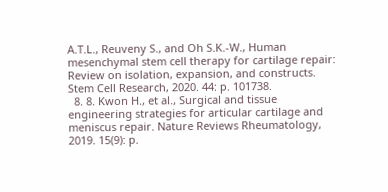A.T.L., Reuveny S., and Oh S.K.-W., Human mesenchymal stem cell therapy for cartilage repair: Review on isolation, expansion, and constructs. Stem Cell Research, 2020. 44: p. 101738.
  8. 8. Kwon H., et al., Surgical and tissue engineering strategies for articular cartilage and meniscus repair. Nature Reviews Rheumatology, 2019. 15(9): p.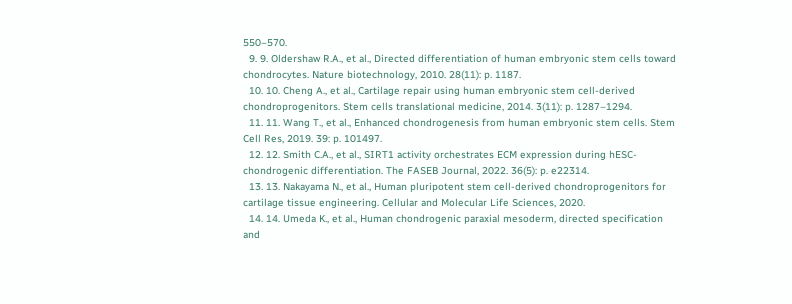550–570.
  9. 9. Oldershaw R.A., et al., Directed differentiation of human embryonic stem cells toward chondrocytes. Nature biotechnology, 2010. 28(11): p. 1187.
  10. 10. Cheng A., et al., Cartilage repair using human embryonic stem cell‐derived chondroprogenitors. Stem cells translational medicine, 2014. 3(11): p. 1287–1294.
  11. 11. Wang T., et al., Enhanced chondrogenesis from human embryonic stem cells. Stem Cell Res, 2019. 39: p. 101497.
  12. 12. Smith C.A., et al., SIRT1 activity orchestrates ECM expression during hESC-chondrogenic differentiation. The FASEB Journal, 2022. 36(5): p. e22314.
  13. 13. Nakayama N., et al., Human pluripotent stem cell-derived chondroprogenitors for cartilage tissue engineering. Cellular and Molecular Life Sciences, 2020.
  14. 14. Umeda K., et al., Human chondrogenic paraxial mesoderm, directed specification and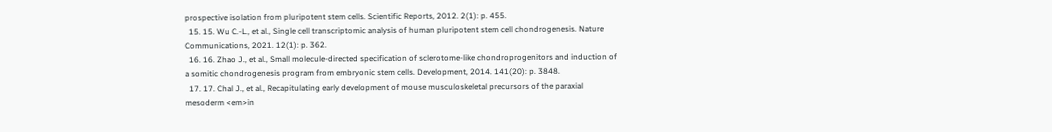prospective isolation from pluripotent stem cells. Scientific Reports, 2012. 2(1): p. 455.
  15. 15. Wu C.-L., et al., Single cell transcriptomic analysis of human pluripotent stem cell chondrogenesis. Nature Communications, 2021. 12(1): p. 362.
  16. 16. Zhao J., et al., Small molecule-directed specification of sclerotome-like chondroprogenitors and induction of a somitic chondrogenesis program from embryonic stem cells. Development, 2014. 141(20): p. 3848.
  17. 17. Chal J., et al., Recapitulating early development of mouse musculoskeletal precursors of the paraxial mesoderm <em>in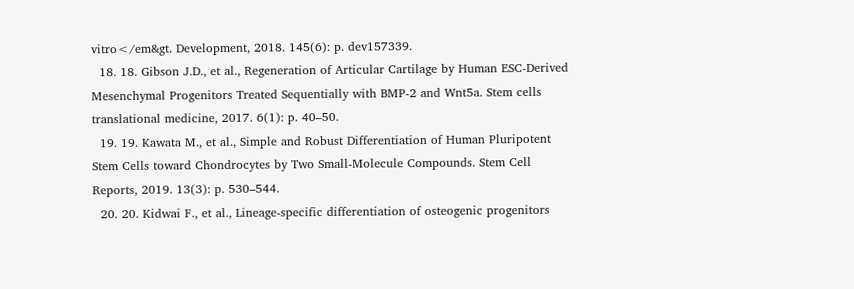vitro</em&gt. Development, 2018. 145(6): p. dev157339.
  18. 18. Gibson J.D., et al., Regeneration of Articular Cartilage by Human ESC-Derived Mesenchymal Progenitors Treated Sequentially with BMP-2 and Wnt5a. Stem cells translational medicine, 2017. 6(1): p. 40–50.
  19. 19. Kawata M., et al., Simple and Robust Differentiation of Human Pluripotent Stem Cells toward Chondrocytes by Two Small-Molecule Compounds. Stem Cell Reports, 2019. 13(3): p. 530–544.
  20. 20. Kidwai F., et al., Lineage-specific differentiation of osteogenic progenitors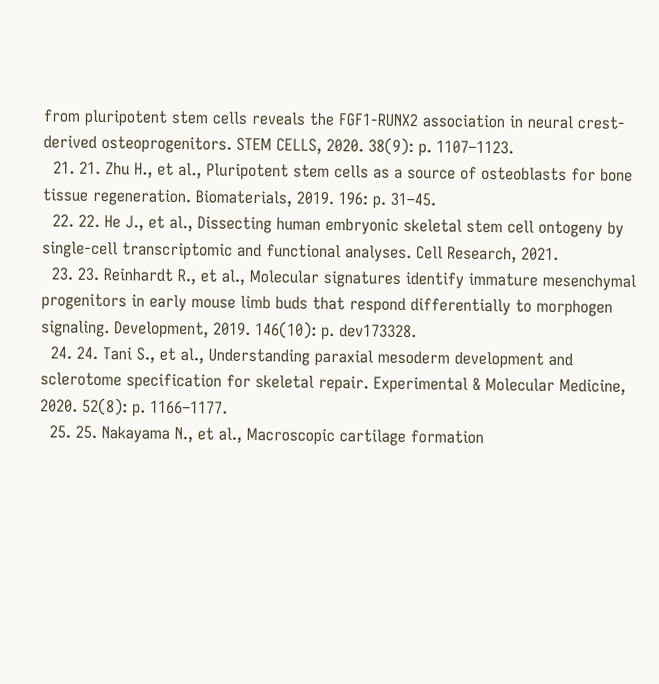from pluripotent stem cells reveals the FGF1-RUNX2 association in neural crest-derived osteoprogenitors. STEM CELLS, 2020. 38(9): p. 1107–1123.
  21. 21. Zhu H., et al., Pluripotent stem cells as a source of osteoblasts for bone tissue regeneration. Biomaterials, 2019. 196: p. 31–45.
  22. 22. He J., et al., Dissecting human embryonic skeletal stem cell ontogeny by single-cell transcriptomic and functional analyses. Cell Research, 2021.
  23. 23. Reinhardt R., et al., Molecular signatures identify immature mesenchymal progenitors in early mouse limb buds that respond differentially to morphogen signaling. Development, 2019. 146(10): p. dev173328.
  24. 24. Tani S., et al., Understanding paraxial mesoderm development and sclerotome specification for skeletal repair. Experimental & Molecular Medicine, 2020. 52(8): p. 1166–1177.
  25. 25. Nakayama N., et al., Macroscopic cartilage formation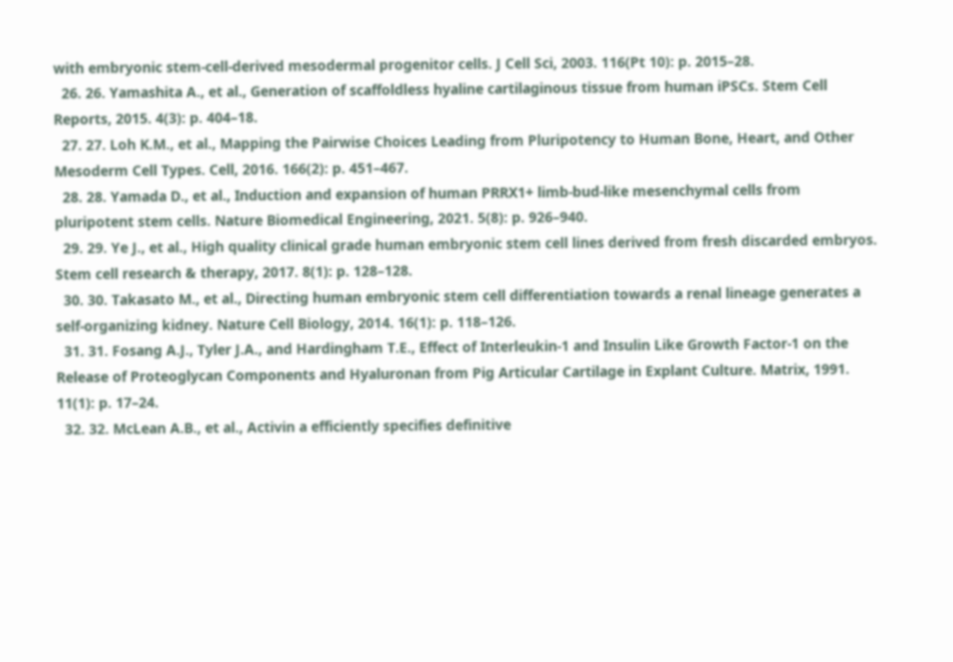with embryonic stem-cell-derived mesodermal progenitor cells. J Cell Sci, 2003. 116(Pt 10): p. 2015–28.
  26. 26. Yamashita A., et al., Generation of scaffoldless hyaline cartilaginous tissue from human iPSCs. Stem Cell Reports, 2015. 4(3): p. 404–18.
  27. 27. Loh K.M., et al., Mapping the Pairwise Choices Leading from Pluripotency to Human Bone, Heart, and Other Mesoderm Cell Types. Cell, 2016. 166(2): p. 451–467.
  28. 28. Yamada D., et al., Induction and expansion of human PRRX1+ limb-bud-like mesenchymal cells from pluripotent stem cells. Nature Biomedical Engineering, 2021. 5(8): p. 926–940.
  29. 29. Ye J., et al., High quality clinical grade human embryonic stem cell lines derived from fresh discarded embryos. Stem cell research & therapy, 2017. 8(1): p. 128–128.
  30. 30. Takasato M., et al., Directing human embryonic stem cell differentiation towards a renal lineage generates a self-organizing kidney. Nature Cell Biology, 2014. 16(1): p. 118–126.
  31. 31. Fosang A.J., Tyler J.A., and Hardingham T.E., Effect of Interleukin-1 and Insulin Like Growth Factor-1 on the Release of Proteoglycan Components and Hyaluronan from Pig Articular Cartilage in Explant Culture. Matrix, 1991. 11(1): p. 17–24.
  32. 32. McLean A.B., et al., Activin a efficiently specifies definitive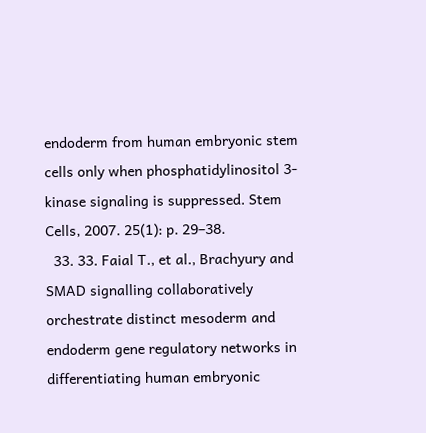endoderm from human embryonic stem cells only when phosphatidylinositol 3-kinase signaling is suppressed. Stem Cells, 2007. 25(1): p. 29–38.
  33. 33. Faial T., et al., Brachyury and SMAD signalling collaboratively orchestrate distinct mesoderm and endoderm gene regulatory networks in differentiating human embryonic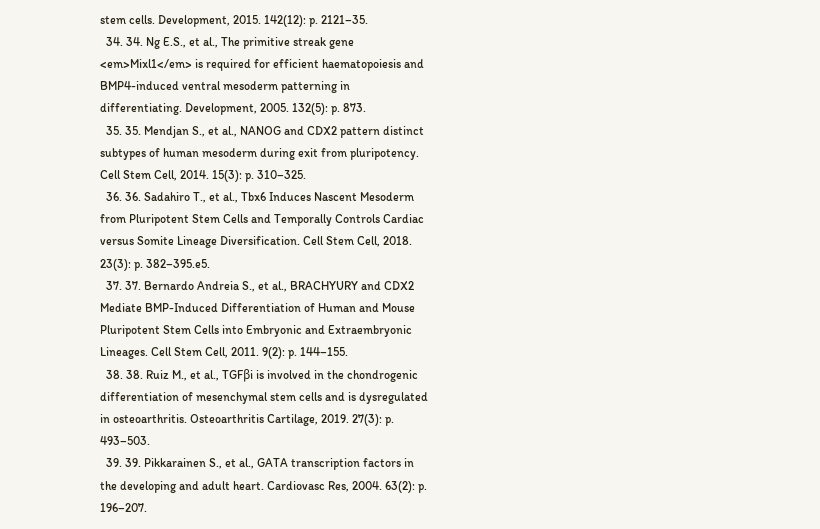stem cells. Development, 2015. 142(12): p. 2121–35.
  34. 34. Ng E.S., et al., The primitive streak gene <em>Mixl1</em> is required for efficient haematopoiesis and BMP4-induced ventral mesoderm patterning in differentiating. Development, 2005. 132(5): p. 873.
  35. 35. Mendjan S., et al., NANOG and CDX2 pattern distinct subtypes of human mesoderm during exit from pluripotency. Cell Stem Cell, 2014. 15(3): p. 310–325.
  36. 36. Sadahiro T., et al., Tbx6 Induces Nascent Mesoderm from Pluripotent Stem Cells and Temporally Controls Cardiac versus Somite Lineage Diversification. Cell Stem Cell, 2018. 23(3): p. 382–395.e5.
  37. 37. Bernardo Andreia S., et al., BRACHYURY and CDX2 Mediate BMP-Induced Differentiation of Human and Mouse Pluripotent Stem Cells into Embryonic and Extraembryonic Lineages. Cell Stem Cell, 2011. 9(2): p. 144–155.
  38. 38. Ruiz M., et al., TGFβi is involved in the chondrogenic differentiation of mesenchymal stem cells and is dysregulated in osteoarthritis. Osteoarthritis Cartilage, 2019. 27(3): p. 493–503.
  39. 39. Pikkarainen S., et al., GATA transcription factors in the developing and adult heart. Cardiovasc Res, 2004. 63(2): p. 196–207.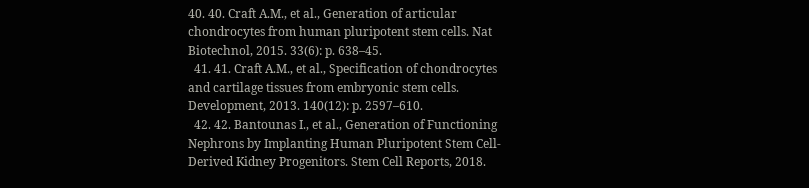40. 40. Craft A.M., et al., Generation of articular chondrocytes from human pluripotent stem cells. Nat Biotechnol, 2015. 33(6): p. 638–45.
  41. 41. Craft A.M., et al., Specification of chondrocytes and cartilage tissues from embryonic stem cells. Development, 2013. 140(12): p. 2597–610.
  42. 42. Bantounas I., et al., Generation of Functioning Nephrons by Implanting Human Pluripotent Stem Cell-Derived Kidney Progenitors. Stem Cell Reports, 2018.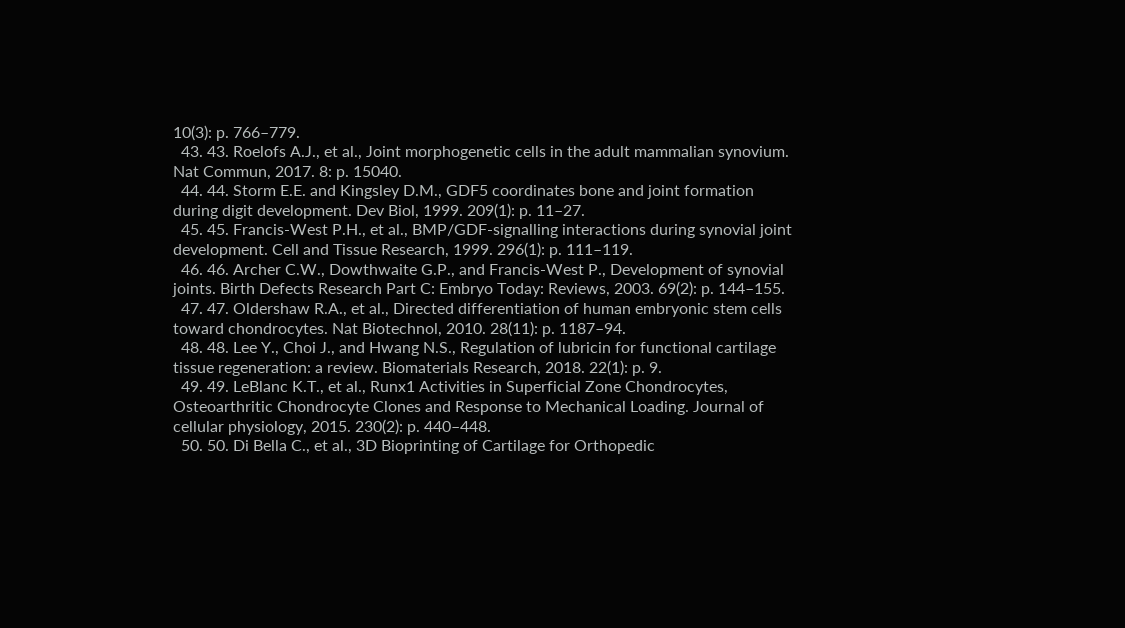10(3): p. 766–779.
  43. 43. Roelofs A.J., et al., Joint morphogenetic cells in the adult mammalian synovium. Nat Commun, 2017. 8: p. 15040.
  44. 44. Storm E.E. and Kingsley D.M., GDF5 coordinates bone and joint formation during digit development. Dev Biol, 1999. 209(1): p. 11–27.
  45. 45. Francis-West P.H., et al., BMP/GDF-signalling interactions during synovial joint development. Cell and Tissue Research, 1999. 296(1): p. 111–119.
  46. 46. Archer C.W., Dowthwaite G.P., and Francis‐West P., Development of synovial joints. Birth Defects Research Part C: Embryo Today: Reviews, 2003. 69(2): p. 144–155.
  47. 47. Oldershaw R.A., et al., Directed differentiation of human embryonic stem cells toward chondrocytes. Nat Biotechnol, 2010. 28(11): p. 1187–94.
  48. 48. Lee Y., Choi J., and Hwang N.S., Regulation of lubricin for functional cartilage tissue regeneration: a review. Biomaterials Research, 2018. 22(1): p. 9.
  49. 49. LeBlanc K.T., et al., Runx1 Activities in Superficial Zone Chondrocytes, Osteoarthritic Chondrocyte Clones and Response to Mechanical Loading. Journal of cellular physiology, 2015. 230(2): p. 440–448.
  50. 50. Di Bella C., et al., 3D Bioprinting of Cartilage for Orthopedic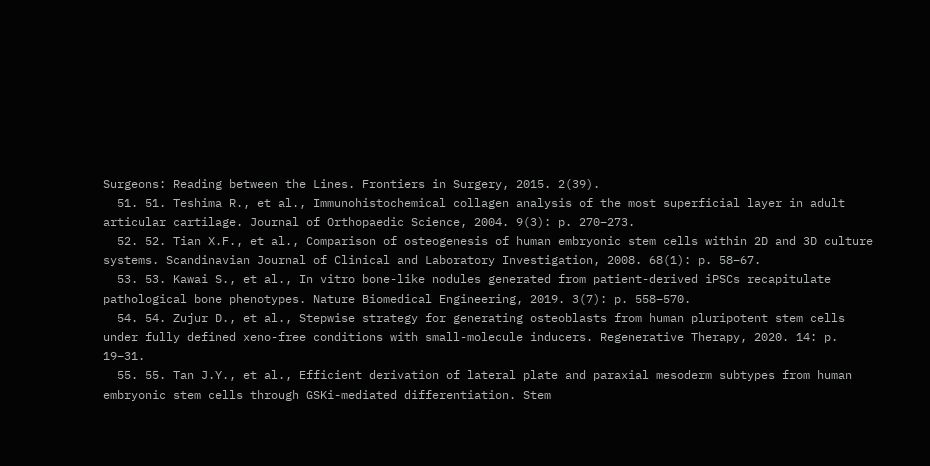Surgeons: Reading between the Lines. Frontiers in Surgery, 2015. 2(39).
  51. 51. Teshima R., et al., Immunohistochemical collagen analysis of the most superficial layer in adult articular cartilage. Journal of Orthopaedic Science, 2004. 9(3): p. 270–273.
  52. 52. Tian X.F., et al., Comparison of osteogenesis of human embryonic stem cells within 2D and 3D culture systems. Scandinavian Journal of Clinical and Laboratory Investigation, 2008. 68(1): p. 58–67.
  53. 53. Kawai S., et al., In vitro bone-like nodules generated from patient-derived iPSCs recapitulate pathological bone phenotypes. Nature Biomedical Engineering, 2019. 3(7): p. 558–570.
  54. 54. Zujur D., et al., Stepwise strategy for generating osteoblasts from human pluripotent stem cells under fully defined xeno-free conditions with small-molecule inducers. Regenerative Therapy, 2020. 14: p. 19–31.
  55. 55. Tan J.Y., et al., Efficient derivation of lateral plate and paraxial mesoderm subtypes from human embryonic stem cells through GSKi-mediated differentiation. Stem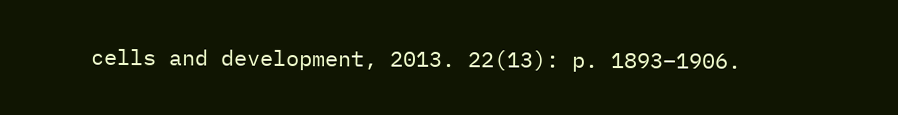cells and development, 2013. 22(13): p. 1893–1906.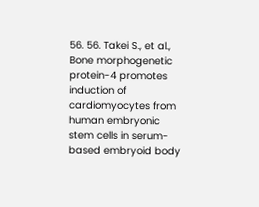56. 56. Takei S., et al., Bone morphogenetic protein-4 promotes induction of cardiomyocytes from human embryonic stem cells in serum-based embryoid body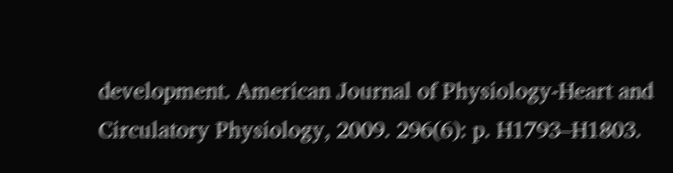development. American Journal of Physiology-Heart and Circulatory Physiology, 2009. 296(6): p. H1793–H1803.